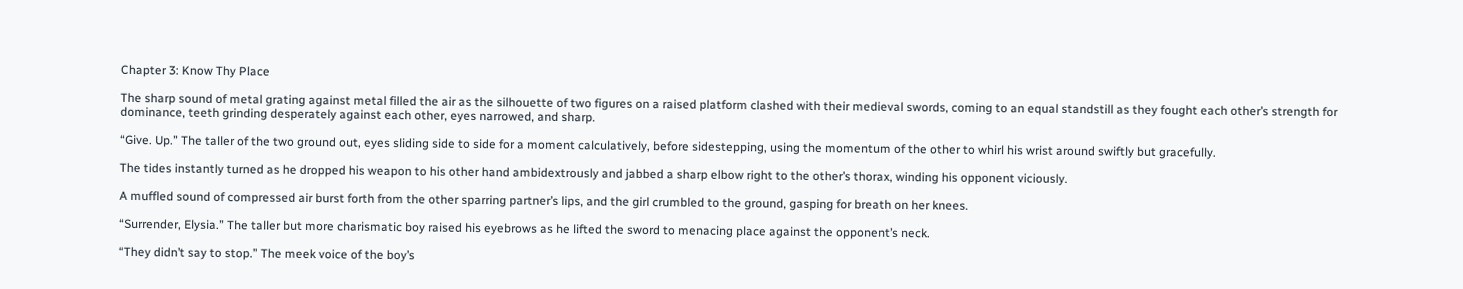Chapter 3: Know Thy Place

The sharp sound of metal grating against metal filled the air as the silhouette of two figures on a raised platform clashed with their medieval swords, coming to an equal standstill as they fought each other’s strength for dominance, teeth grinding desperately against each other, eyes narrowed, and sharp.

“Give. Up.” The taller of the two ground out, eyes sliding side to side for a moment calculatively, before sidestepping, using the momentum of the other to whirl his wrist around swiftly but gracefully.

The tides instantly turned as he dropped his weapon to his other hand ambidextrously and jabbed a sharp elbow right to the other’s thorax, winding his opponent viciously.

A muffled sound of compressed air burst forth from the other sparring partner’s lips, and the girl crumbled to the ground, gasping for breath on her knees.

“Surrender, Elysia.” The taller but more charismatic boy raised his eyebrows as he lifted the sword to menacing place against the opponent’s neck.

“They didn’t say to stop.” The meek voice of the boy’s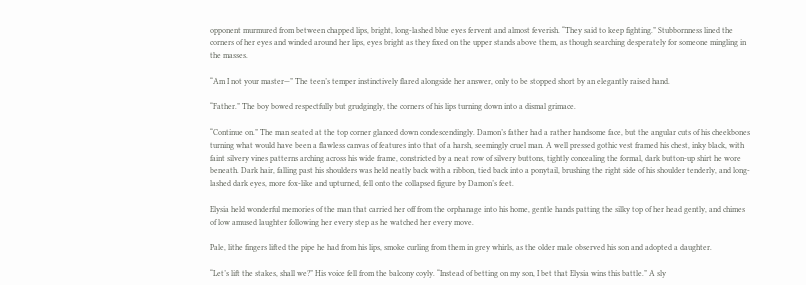opponent murmured from between chapped lips, bright, long-lashed blue eyes fervent and almost feverish. “They said to keep fighting.” Stubbornness lined the corners of her eyes and winded around her lips, eyes bright as they fixed on the upper stands above them, as though searching desperately for someone mingling in the masses.

“Am I not your master—” The teen’s temper instinctively flared alongside her answer, only to be stopped short by an elegantly raised hand.

“Father.” The boy bowed respectfully but grudgingly, the corners of his lips turning down into a dismal grimace.

“Continue on.” The man seated at the top corner glanced down condescendingly. Damon’s father had a rather handsome face, but the angular cuts of his cheekbones turning what would have been a flawless canvas of features into that of a harsh, seemingly cruel man. A well pressed gothic vest framed his chest, inky black, with faint silvery vines patterns arching across his wide frame, constricted by a neat row of silvery buttons, tightly concealing the formal, dark button-up shirt he wore beneath. Dark hair, falling past his shoulders was held neatly back with a ribbon, tied back into a ponytail, brushing the right side of his shoulder tenderly, and long-lashed dark eyes, more fox-like and upturned, fell onto the collapsed figure by Damon’s feet.

Elysia held wonderful memories of the man that carried her off from the orphanage into his home, gentle hands patting the silky top of her head gently, and chimes of low amused laughter following her every step as he watched her every move.

Pale, lithe fingers lifted the pipe he had from his lips, smoke curling from them in grey whirls, as the older male observed his son and adopted a daughter.

“Let’s lift the stakes, shall we?” His voice fell from the balcony coyly. “Instead of betting on my son, I bet that Elysia wins this battle.” A sly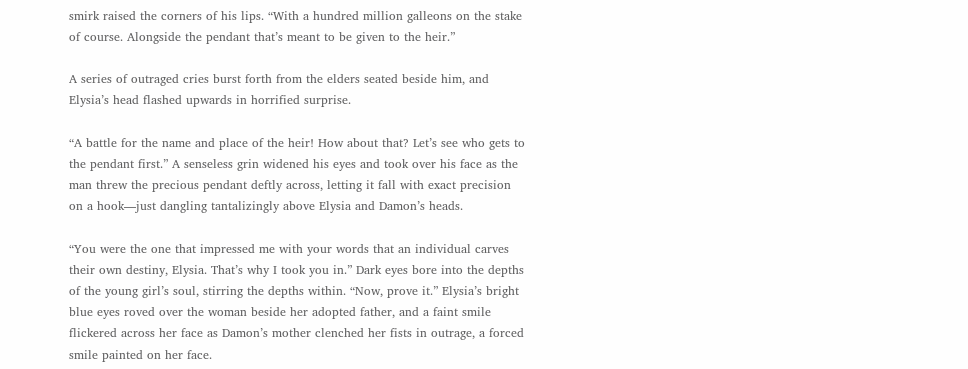smirk raised the corners of his lips. “With a hundred million galleons on the stake of course. Alongside the pendant that’s meant to be given to the heir.”

A series of outraged cries burst forth from the elders seated beside him, and Elysia’s head flashed upwards in horrified surprise.

“A battle for the name and place of the heir! How about that? Let’s see who gets to the pendant first.” A senseless grin widened his eyes and took over his face as the man threw the precious pendant deftly across, letting it fall with exact precision on a hook—just dangling tantalizingly above Elysia and Damon’s heads.

“You were the one that impressed me with your words that an individual carves their own destiny, Elysia. That’s why I took you in.” Dark eyes bore into the depths of the young girl’s soul, stirring the depths within. “Now, prove it.” Elysia’s bright blue eyes roved over the woman beside her adopted father, and a faint smile flickered across her face as Damon’s mother clenched her fists in outrage, a forced smile painted on her face.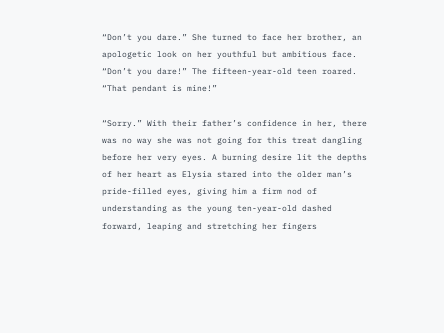“Don’t you dare.” She turned to face her brother, an apologetic look on her youthful but ambitious face. “Don’t you dare!” The fifteen-year-old teen roared. “That pendant is mine!”

“Sorry.” With their father’s confidence in her, there was no way she was not going for this treat dangling before her very eyes. A burning desire lit the depths of her heart as Elysia stared into the older man’s pride-filled eyes, giving him a firm nod of understanding as the young ten-year-old dashed forward, leaping and stretching her fingers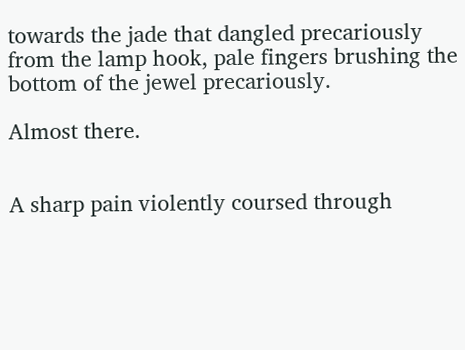towards the jade that dangled precariously from the lamp hook, pale fingers brushing the bottom of the jewel precariously.

Almost there.


A sharp pain violently coursed through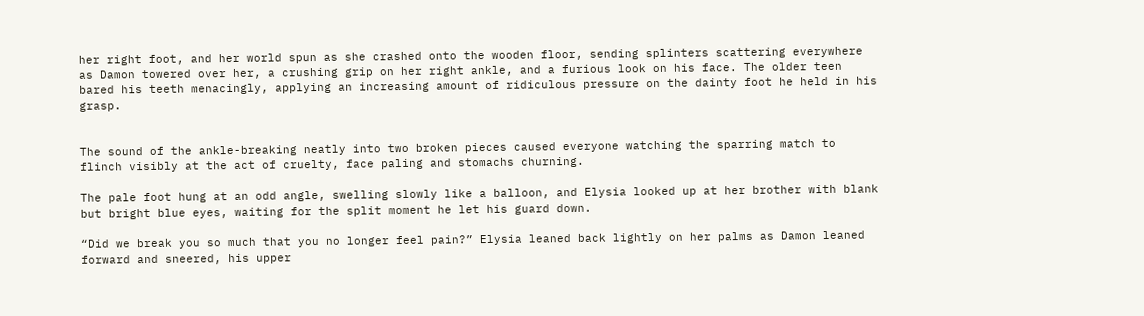her right foot, and her world spun as she crashed onto the wooden floor, sending splinters scattering everywhere as Damon towered over her, a crushing grip on her right ankle, and a furious look on his face. The older teen bared his teeth menacingly, applying an increasing amount of ridiculous pressure on the dainty foot he held in his grasp.


The sound of the ankle-breaking neatly into two broken pieces caused everyone watching the sparring match to flinch visibly at the act of cruelty, face paling and stomachs churning.

The pale foot hung at an odd angle, swelling slowly like a balloon, and Elysia looked up at her brother with blank but bright blue eyes, waiting for the split moment he let his guard down.

“Did we break you so much that you no longer feel pain?” Elysia leaned back lightly on her palms as Damon leaned forward and sneered, his upper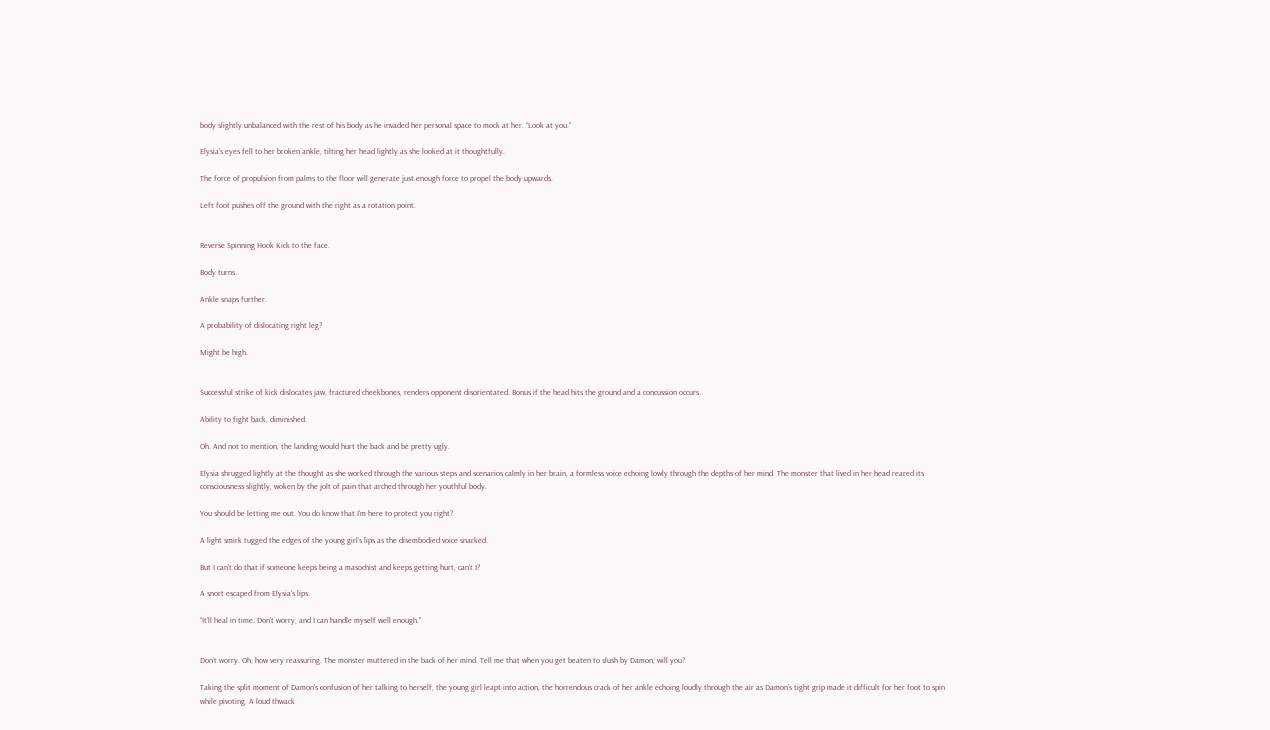body slightly unbalanced with the rest of his body as he invaded her personal space to mock at her. “Look at you.”

Elysia’s eyes fell to her broken ankle, tilting her head lightly as she looked at it thoughtfully.

The force of propulsion from palms to the floor will generate just enough force to propel the body upwards.

Left foot pushes off the ground with the right as a rotation point.


Reverse Spinning Hook Kick to the face.

Body turns.

Ankle snaps further.

A probability of dislocating right leg?

Might be high.


Successful strike of kick dislocates jaw, fractured cheekbones, renders opponent disorientated. Bonus if the head hits the ground and a concussion occurs.

Ability to fight back, diminished.

Oh. And not to mention, the landing would hurt the back and be pretty ugly.

Elysia shrugged lightly at the thought as she worked through the various steps and scenarios calmly in her brain, a formless voice echoing lowly through the depths of her mind. The monster that lived in her head reared its consciousness slightly, woken by the jolt of pain that arched through her youthful body.

You should be letting me out. You do know that I’m here to protect you right?

A light smirk tugged the edges of the young girl’s lips as the disembodied voice snarked.

But I can’t do that if someone keeps being a masochist and keeps getting hurt, can’t I?

A snort escaped from Elysia’s lips.

“It’ll heal in time. Don’t worry, and I can handle myself well enough.”


Don’t worry. Oh, how very reassuring. The monster muttered in the back of her mind. Tell me that when you get beaten to slush by Damon, will you?

Taking the split moment of Damon’s confusion of her talking to herself, the young girl leapt into action, the horrendous crack of her ankle echoing loudly through the air as Damon’s tight grip made it difficult for her foot to spin while pivoting. A loud thwack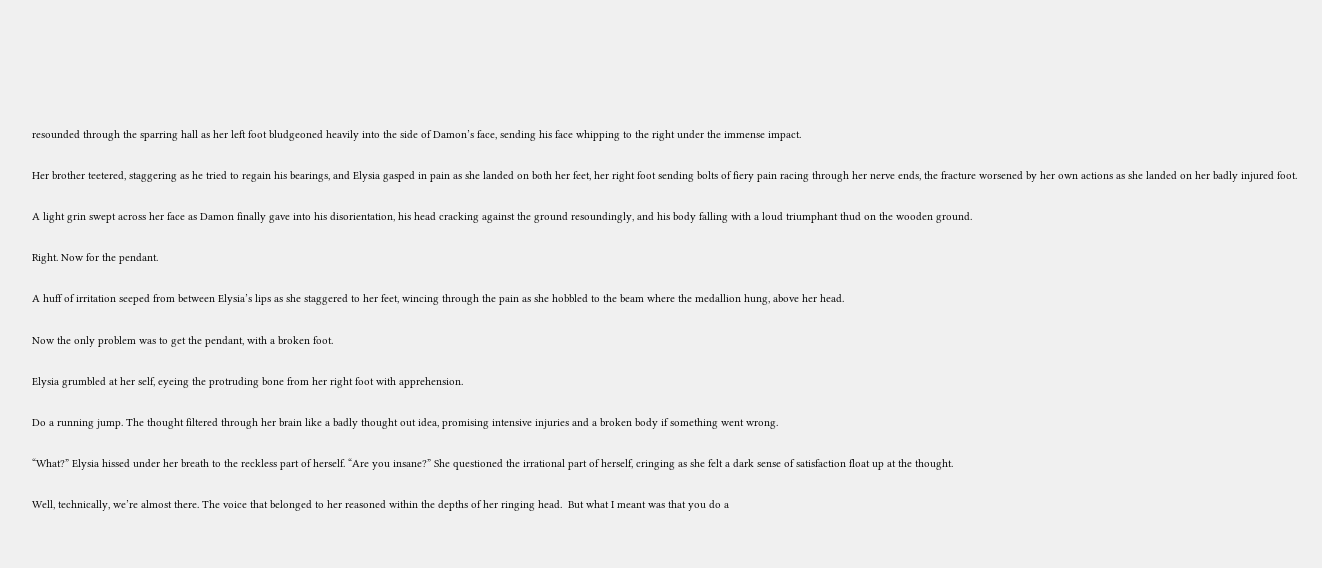resounded through the sparring hall as her left foot bludgeoned heavily into the side of Damon’s face, sending his face whipping to the right under the immense impact.

Her brother teetered, staggering as he tried to regain his bearings, and Elysia gasped in pain as she landed on both her feet, her right foot sending bolts of fiery pain racing through her nerve ends, the fracture worsened by her own actions as she landed on her badly injured foot.

A light grin swept across her face as Damon finally gave into his disorientation, his head cracking against the ground resoundingly, and his body falling with a loud triumphant thud on the wooden ground.

Right. Now for the pendant.

A huff of irritation seeped from between Elysia’s lips as she staggered to her feet, wincing through the pain as she hobbled to the beam where the medallion hung, above her head.

Now the only problem was to get the pendant, with a broken foot.

Elysia grumbled at her self, eyeing the protruding bone from her right foot with apprehension.

Do a running jump. The thought filtered through her brain like a badly thought out idea, promising intensive injuries and a broken body if something went wrong.

“What?” Elysia hissed under her breath to the reckless part of herself. “Are you insane?” She questioned the irrational part of herself, cringing as she felt a dark sense of satisfaction float up at the thought.

Well, technically, we’re almost there. The voice that belonged to her reasoned within the depths of her ringing head.  But what I meant was that you do a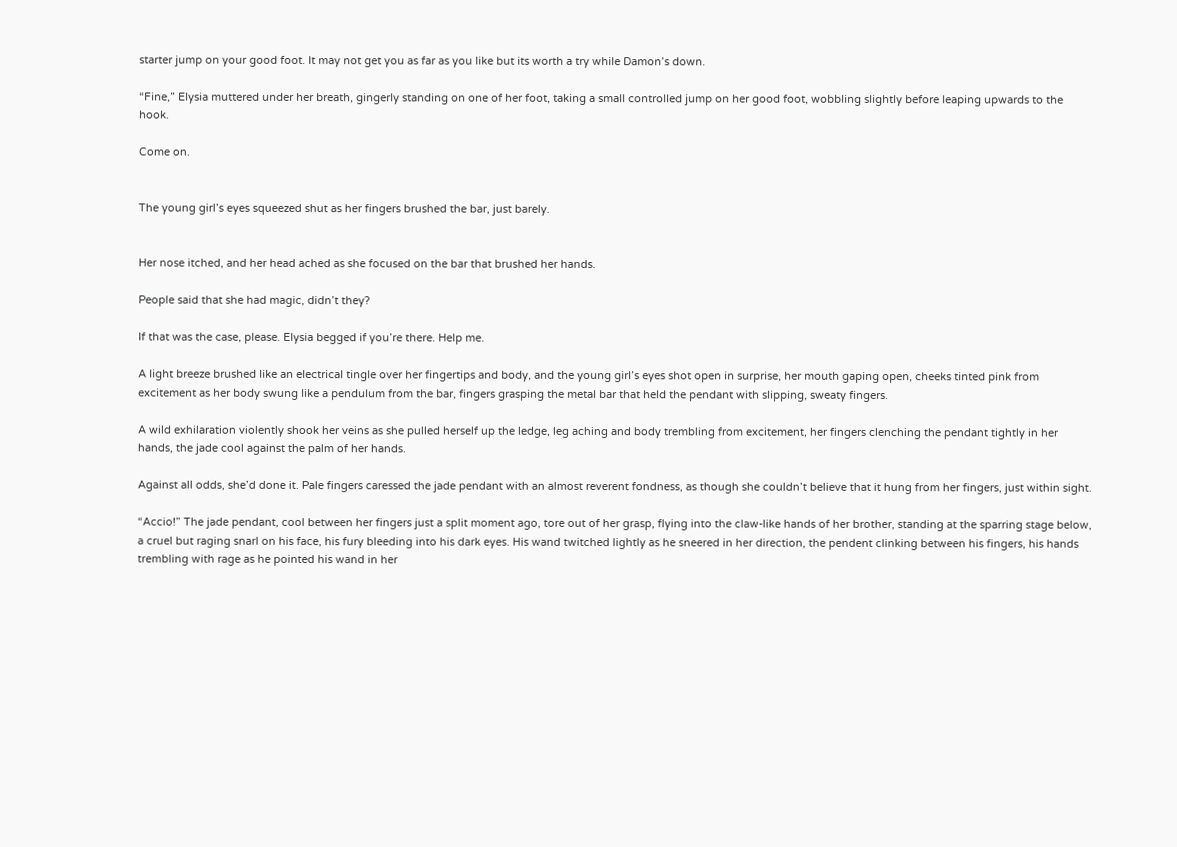starter jump on your good foot. It may not get you as far as you like but its worth a try while Damon’s down.

“Fine,” Elysia muttered under her breath, gingerly standing on one of her foot, taking a small controlled jump on her good foot, wobbling slightly before leaping upwards to the hook.

Come on.


The young girl’s eyes squeezed shut as her fingers brushed the bar, just barely.


Her nose itched, and her head ached as she focused on the bar that brushed her hands.

People said that she had magic, didn’t they?

If that was the case, please. Elysia begged if you’re there. Help me.

A light breeze brushed like an electrical tingle over her fingertips and body, and the young girl’s eyes shot open in surprise, her mouth gaping open, cheeks tinted pink from excitement as her body swung like a pendulum from the bar, fingers grasping the metal bar that held the pendant with slipping, sweaty fingers.

A wild exhilaration violently shook her veins as she pulled herself up the ledge, leg aching and body trembling from excitement, her fingers clenching the pendant tightly in her hands, the jade cool against the palm of her hands.

Against all odds, she’d done it. Pale fingers caressed the jade pendant with an almost reverent fondness, as though she couldn’t believe that it hung from her fingers, just within sight.

“Accio!” The jade pendant, cool between her fingers just a split moment ago, tore out of her grasp, flying into the claw-like hands of her brother, standing at the sparring stage below, a cruel but raging snarl on his face, his fury bleeding into his dark eyes. His wand twitched lightly as he sneered in her direction, the pendent clinking between his fingers, his hands trembling with rage as he pointed his wand in her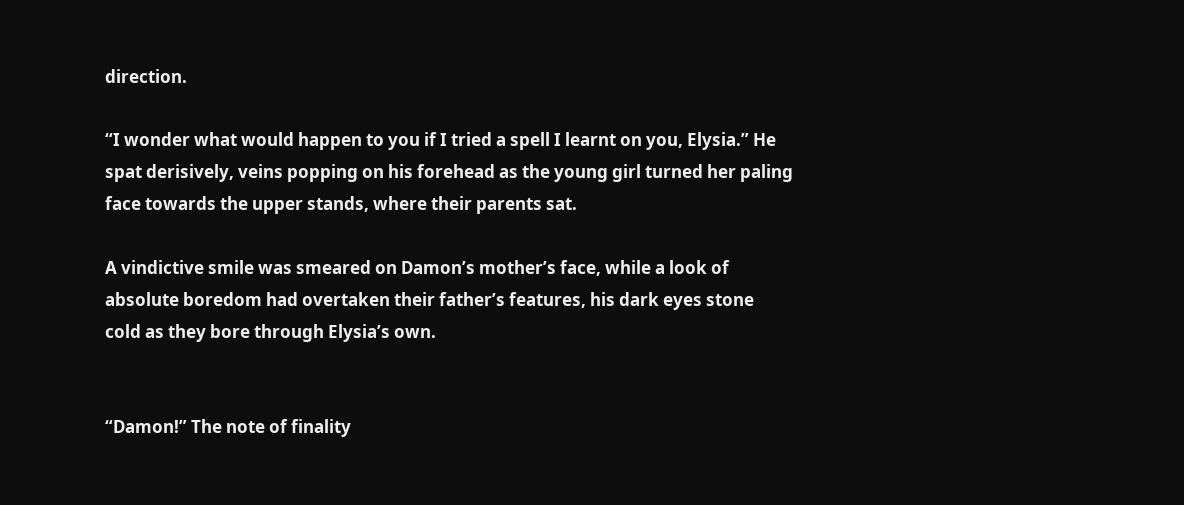direction.

“I wonder what would happen to you if I tried a spell I learnt on you, Elysia.” He spat derisively, veins popping on his forehead as the young girl turned her paling face towards the upper stands, where their parents sat.

A vindictive smile was smeared on Damon’s mother’s face, while a look of absolute boredom had overtaken their father’s features, his dark eyes stone cold as they bore through Elysia’s own.


“Damon!” The note of finality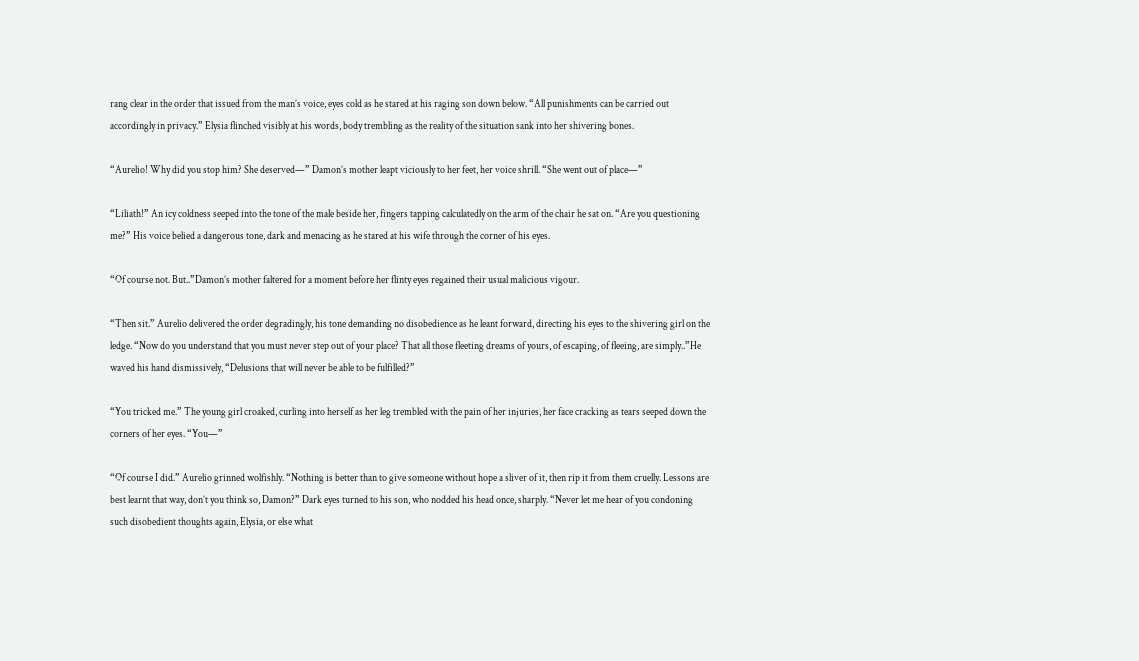rang clear in the order that issued from the man’s voice, eyes cold as he stared at his raging son down below. “All punishments can be carried out accordingly in privacy.” Elysia flinched visibly at his words, body trembling as the reality of the situation sank into her shivering bones.

“Aurelio! Why did you stop him? She deserved—” Damon’s mother leapt viciously to her feet, her voice shrill. “She went out of place—”

“Liliath!” An icy coldness seeped into the tone of the male beside her, fingers tapping calculatedly on the arm of the chair he sat on. “Are you questioning me?” His voice belied a dangerous tone, dark and menacing as he stared at his wife through the corner of his eyes.

“Of course not. But..”Damon’s mother faltered for a moment before her flinty eyes regained their usual malicious vigour.

“Then sit.” Aurelio delivered the order degradingly, his tone demanding no disobedience as he leant forward, directing his eyes to the shivering girl on the ledge. “Now do you understand that you must never step out of your place? That all those fleeting dreams of yours, of escaping, of fleeing, are simply..”He waved his hand dismissively, “Delusions that will never be able to be fulfilled?”

“You tricked me.” The young girl croaked, curling into herself as her leg trembled with the pain of her injuries, her face cracking as tears seeped down the corners of her eyes. “You—”

“Of course I did.” Aurelio grinned wolfishly. “Nothing is better than to give someone without hope a sliver of it, then rip it from them cruelly. Lessons are best learnt that way, don’t you think so, Damon?” Dark eyes turned to his son, who nodded his head once, sharply. “Never let me hear of you condoning such disobedient thoughts again, Elysia, or else what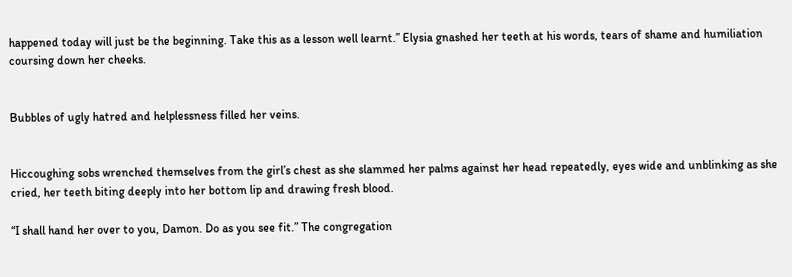happened today will just be the beginning. Take this as a lesson well learnt.” Elysia gnashed her teeth at his words, tears of shame and humiliation coursing down her cheeks.


Bubbles of ugly hatred and helplessness filled her veins.


Hiccoughing sobs wrenched themselves from the girl’s chest as she slammed her palms against her head repeatedly, eyes wide and unblinking as she cried, her teeth biting deeply into her bottom lip and drawing fresh blood.

“I shall hand her over to you, Damon. Do as you see fit.” The congregation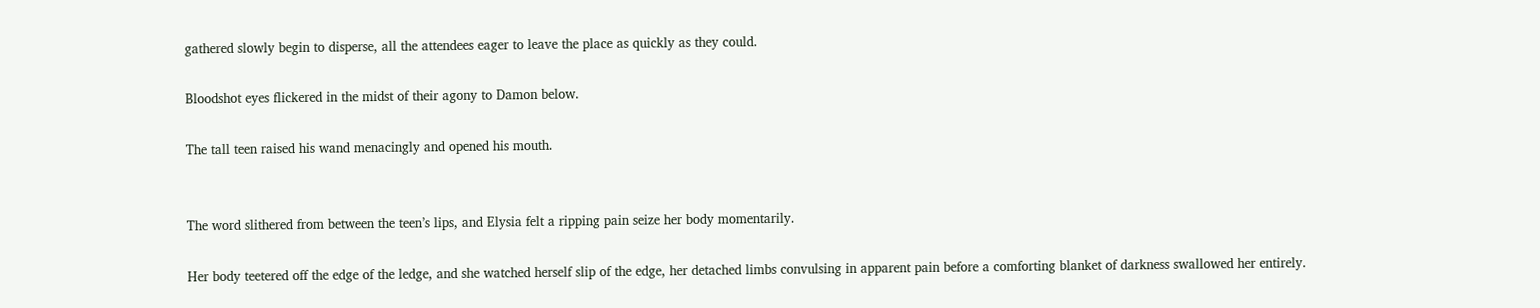gathered slowly begin to disperse, all the attendees eager to leave the place as quickly as they could.

Bloodshot eyes flickered in the midst of their agony to Damon below.

The tall teen raised his wand menacingly and opened his mouth.


The word slithered from between the teen’s lips, and Elysia felt a ripping pain seize her body momentarily.

Her body teetered off the edge of the ledge, and she watched herself slip of the edge, her detached limbs convulsing in apparent pain before a comforting blanket of darkness swallowed her entirely.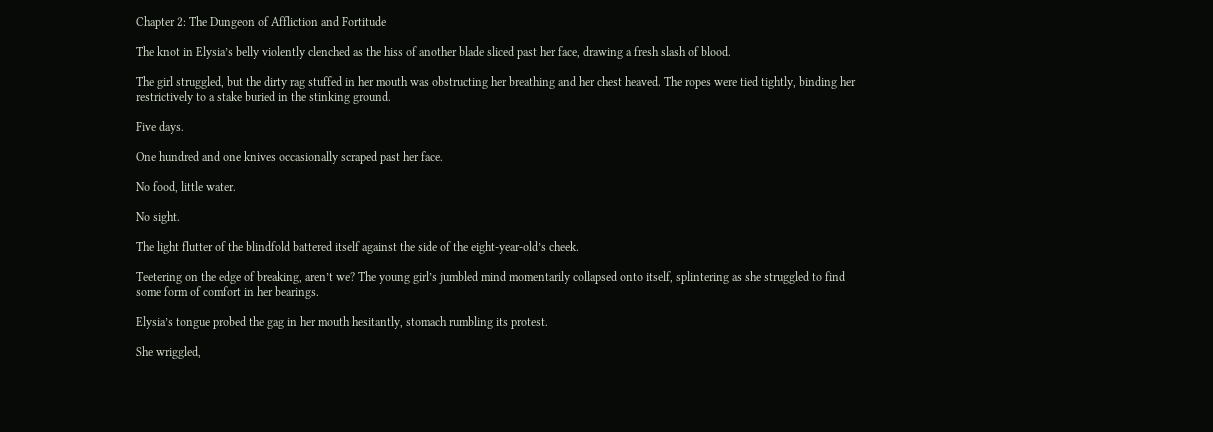Chapter 2: The Dungeon of Affliction and Fortitude

The knot in Elysia’s belly violently clenched as the hiss of another blade sliced past her face, drawing a fresh slash of blood.

The girl struggled, but the dirty rag stuffed in her mouth was obstructing her breathing and her chest heaved. The ropes were tied tightly, binding her restrictively to a stake buried in the stinking ground.

Five days.

One hundred and one knives occasionally scraped past her face.

No food, little water.

No sight.

The light flutter of the blindfold battered itself against the side of the eight-year-old’s cheek.

Teetering on the edge of breaking, aren’t we? The young girl’s jumbled mind momentarily collapsed onto itself, splintering as she struggled to find some form of comfort in her bearings.

Elysia’s tongue probed the gag in her mouth hesitantly, stomach rumbling its protest.

She wriggled,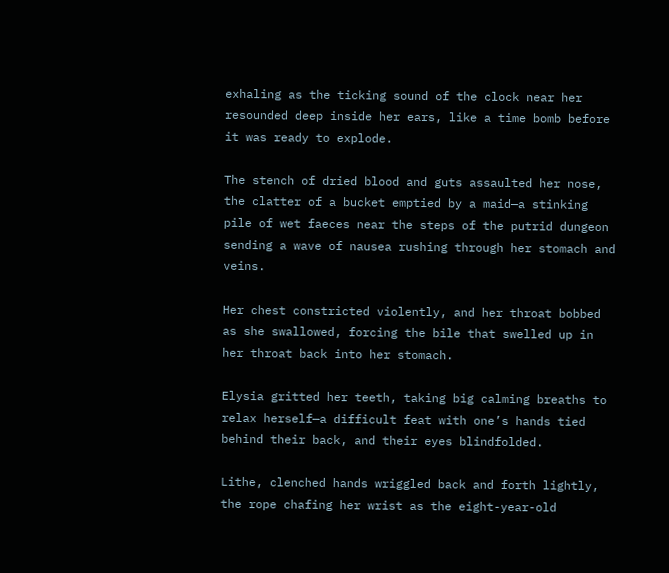exhaling as the ticking sound of the clock near her resounded deep inside her ears, like a time bomb before it was ready to explode.

The stench of dried blood and guts assaulted her nose, the clatter of a bucket emptied by a maid—a stinking pile of wet faeces near the steps of the putrid dungeon sending a wave of nausea rushing through her stomach and veins.

Her chest constricted violently, and her throat bobbed as she swallowed, forcing the bile that swelled up in her throat back into her stomach.

Elysia gritted her teeth, taking big calming breaths to relax herself—a difficult feat with one’s hands tied behind their back, and their eyes blindfolded.

Lithe, clenched hands wriggled back and forth lightly, the rope chafing her wrist as the eight-year-old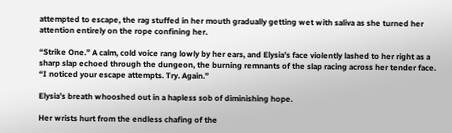attempted to escape, the rag stuffed in her mouth gradually getting wet with saliva as she turned her attention entirely on the rope confining her.

“Strike One.” A calm, cold voice rang lowly by her ears, and Elysia’s face violently lashed to her right as a sharp slap echoed through the dungeon, the burning remnants of the slap racing across her tender face. “I noticed your escape attempts. Try. Again.”

Elysia’s breath whooshed out in a hapless sob of diminishing hope.

Her wrists hurt from the endless chafing of the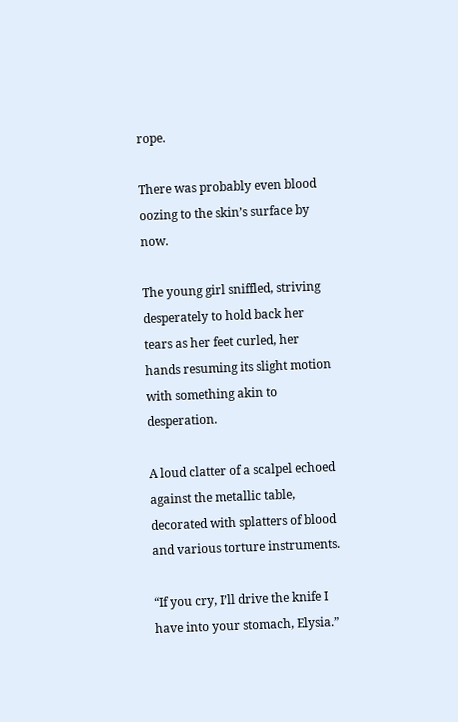rope.

There was probably even blood oozing to the skin’s surface by now.

The young girl sniffled, striving desperately to hold back her tears as her feet curled, her hands resuming its slight motion with something akin to desperation.

A loud clatter of a scalpel echoed against the metallic table, decorated with splatters of blood and various torture instruments.

“If you cry, I’ll drive the knife I have into your stomach, Elysia.”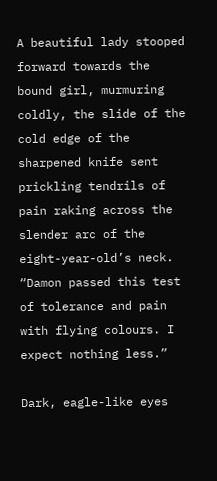A beautiful lady stooped forward towards the bound girl, murmuring coldly, the slide of the cold edge of the sharpened knife sent prickling tendrils of pain raking across the slender arc of the eight-year-old’s neck. “Damon passed this test of tolerance and pain with flying colours. I expect nothing less.”

Dark, eagle-like eyes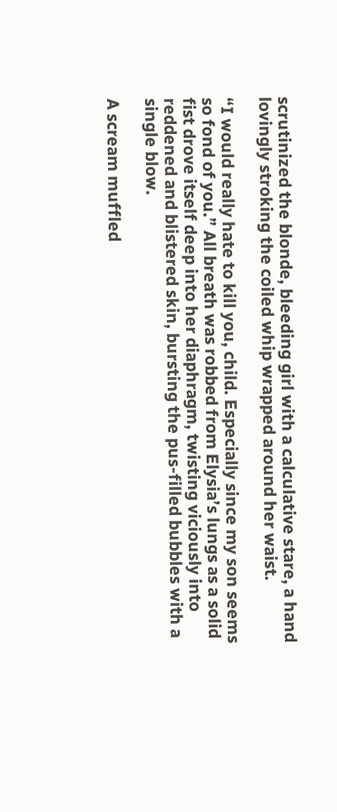scrutinized the blonde, bleeding girl with a calculative stare, a hand lovingly stroking the coiled whip wrapped around her waist.

“I would really hate to kill you, child. Especially since my son seems so fond of you.” All breath was robbed from Elysia’s lungs as a solid fist drove itself deep into her diaphragm, twisting viciously into reddened and blistered skin, bursting the pus-filled bubbles with a single blow.

A scream muffled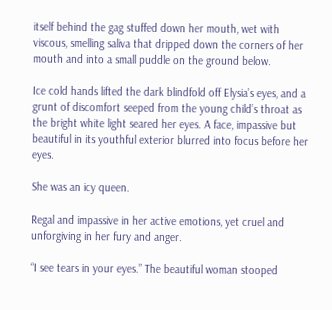itself behind the gag stuffed down her mouth, wet with viscous, smelling saliva that dripped down the corners of her mouth and into a small puddle on the ground below.

Ice cold hands lifted the dark blindfold off Elysia’s eyes, and a grunt of discomfort seeped from the young child’s throat as the bright white light seared her eyes. A face, impassive but beautiful in its youthful exterior blurred into focus before her eyes.

She was an icy queen.

Regal and impassive in her active emotions, yet cruel and unforgiving in her fury and anger.

“I see tears in your eyes.” The beautiful woman stooped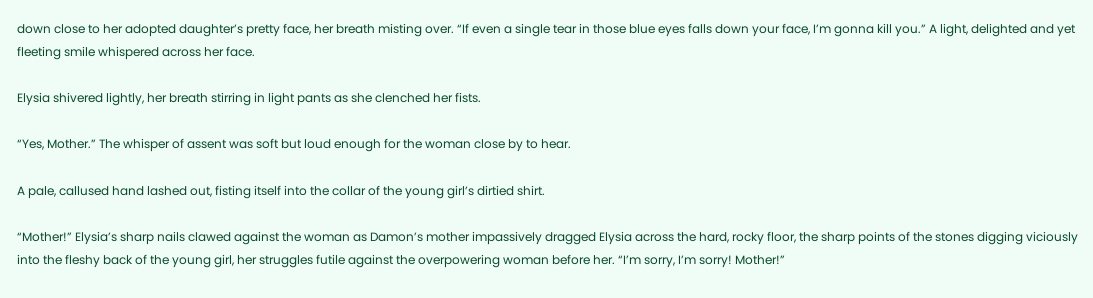down close to her adopted daughter’s pretty face, her breath misting over. “If even a single tear in those blue eyes falls down your face, I’m gonna kill you.” A light, delighted and yet fleeting smile whispered across her face.

Elysia shivered lightly, her breath stirring in light pants as she clenched her fists.

“Yes, Mother.” The whisper of assent was soft but loud enough for the woman close by to hear.

A pale, callused hand lashed out, fisting itself into the collar of the young girl’s dirtied shirt.

“Mother!” Elysia’s sharp nails clawed against the woman as Damon’s mother impassively dragged Elysia across the hard, rocky floor, the sharp points of the stones digging viciously into the fleshy back of the young girl, her struggles futile against the overpowering woman before her. “I’m sorry, I’m sorry! Mother!”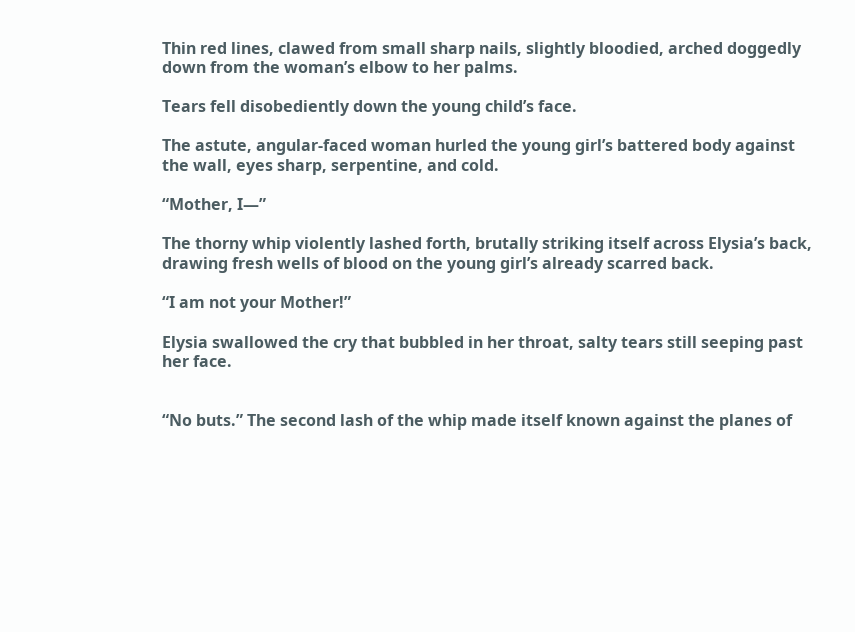Thin red lines, clawed from small sharp nails, slightly bloodied, arched doggedly down from the woman’s elbow to her palms.

Tears fell disobediently down the young child’s face.

The astute, angular-faced woman hurled the young girl’s battered body against the wall, eyes sharp, serpentine, and cold.

“Mother, I—”

The thorny whip violently lashed forth, brutally striking itself across Elysia’s back, drawing fresh wells of blood on the young girl’s already scarred back.

“I am not your Mother!”

Elysia swallowed the cry that bubbled in her throat, salty tears still seeping past her face.


“No buts.” The second lash of the whip made itself known against the planes of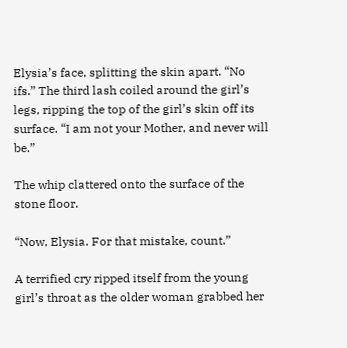Elysia’s face, splitting the skin apart. “No ifs.” The third lash coiled around the girl’s legs, ripping the top of the girl’s skin off its surface. “I am not your Mother, and never will be.”

The whip clattered onto the surface of the stone floor.

“Now, Elysia. For that mistake, count.”

A terrified cry ripped itself from the young girl’s throat as the older woman grabbed her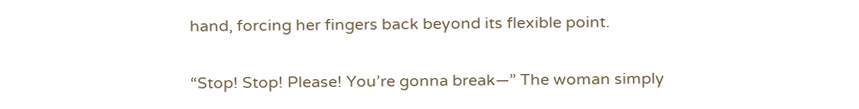hand, forcing her fingers back beyond its flexible point.

“Stop! Stop! Please! You’re gonna break—” The woman simply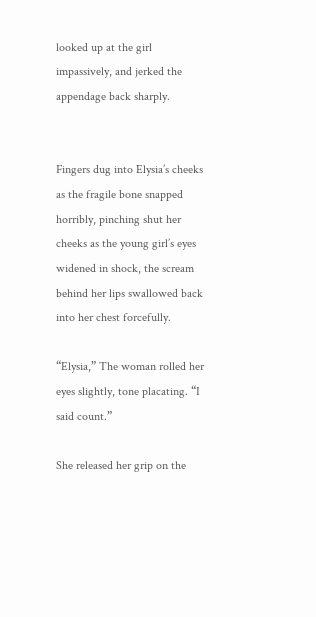looked up at the girl impassively, and jerked the appendage back sharply.


Fingers dug into Elysia’s cheeks as the fragile bone snapped horribly, pinching shut her cheeks as the young girl’s eyes widened in shock, the scream behind her lips swallowed back into her chest forcefully.

“Elysia,” The woman rolled her eyes slightly, tone placating. “I said count.”

She released her grip on the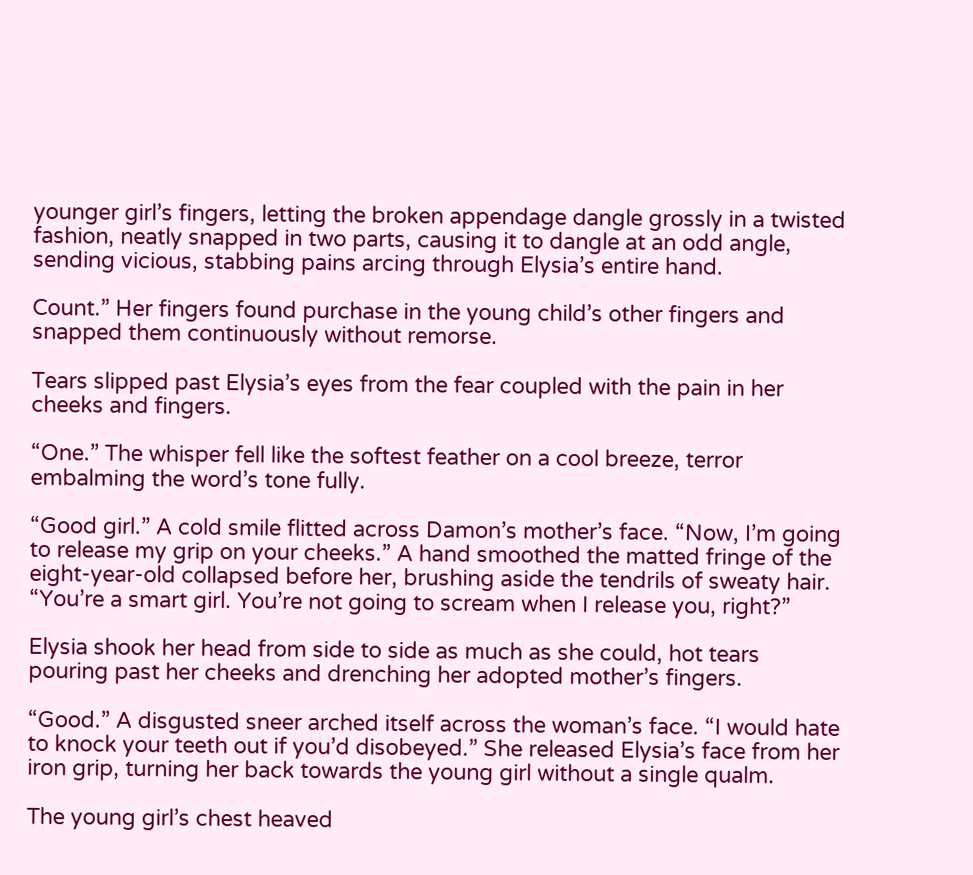younger girl’s fingers, letting the broken appendage dangle grossly in a twisted fashion, neatly snapped in two parts, causing it to dangle at an odd angle, sending vicious, stabbing pains arcing through Elysia’s entire hand.

Count.” Her fingers found purchase in the young child’s other fingers and snapped them continuously without remorse.

Tears slipped past Elysia’s eyes from the fear coupled with the pain in her cheeks and fingers.

“One.” The whisper fell like the softest feather on a cool breeze, terror embalming the word’s tone fully.

“Good girl.” A cold smile flitted across Damon’s mother’s face. “Now, I’m going to release my grip on your cheeks.” A hand smoothed the matted fringe of the eight-year-old collapsed before her, brushing aside the tendrils of sweaty hair. “You’re a smart girl. You’re not going to scream when I release you, right?”

Elysia shook her head from side to side as much as she could, hot tears pouring past her cheeks and drenching her adopted mother’s fingers.

“Good.” A disgusted sneer arched itself across the woman’s face. “I would hate to knock your teeth out if you’d disobeyed.” She released Elysia’s face from her iron grip, turning her back towards the young girl without a single qualm.

The young girl’s chest heaved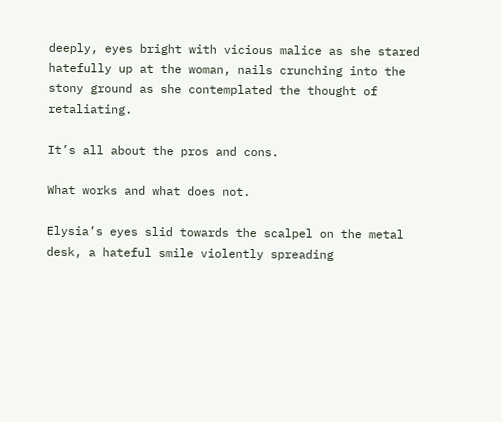deeply, eyes bright with vicious malice as she stared hatefully up at the woman, nails crunching into the stony ground as she contemplated the thought of retaliating.

It’s all about the pros and cons.

What works and what does not.

Elysia’s eyes slid towards the scalpel on the metal desk, a hateful smile violently spreading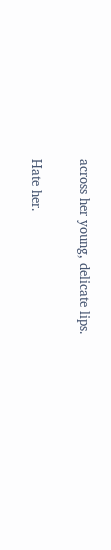across her young, delicate lips.

Hate her.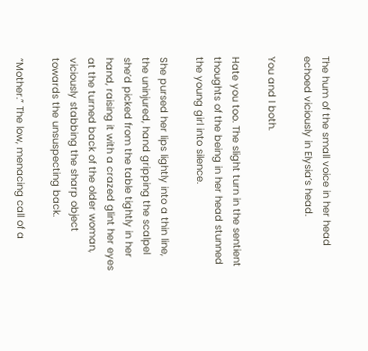The hum of the small voice in her head echoed viciously in Elysia’s head.

You and I both.

Hate you too. The slight turn in the sentient thoughts of the being in her head stunned the young girl into silence.

She pursed her lips lightly into a thin line, the uninjured, hand gripping the scalpel she’d picked from the table tightly in her hand, raising it with a crazed glint her eyes at the turned back of the older woman,  viciously stabbing the sharp object towards the unsuspecting back.

“Mother.” The low, menacing call of a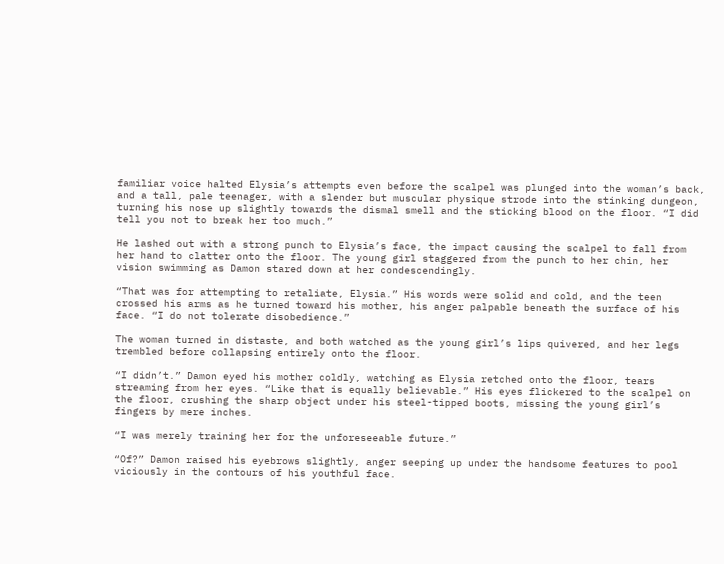familiar voice halted Elysia’s attempts even before the scalpel was plunged into the woman’s back, and a tall, pale teenager, with a slender but muscular physique strode into the stinking dungeon, turning his nose up slightly towards the dismal smell and the sticking blood on the floor. “I did tell you not to break her too much.”

He lashed out with a strong punch to Elysia’s face, the impact causing the scalpel to fall from her hand to clatter onto the floor. The young girl staggered from the punch to her chin, her vision swimming as Damon stared down at her condescendingly.

“That was for attempting to retaliate, Elysia.” His words were solid and cold, and the teen crossed his arms as he turned toward his mother, his anger palpable beneath the surface of his face. “I do not tolerate disobedience.”

The woman turned in distaste, and both watched as the young girl’s lips quivered, and her legs trembled before collapsing entirely onto the floor.

“I didn’t.” Damon eyed his mother coldly, watching as Elysia retched onto the floor, tears streaming from her eyes. “Like that is equally believable.” His eyes flickered to the scalpel on the floor, crushing the sharp object under his steel-tipped boots, missing the young girl’s fingers by mere inches.

“I was merely training her for the unforeseeable future.”

“Of?” Damon raised his eyebrows slightly, anger seeping up under the handsome features to pool viciously in the contours of his youthful face.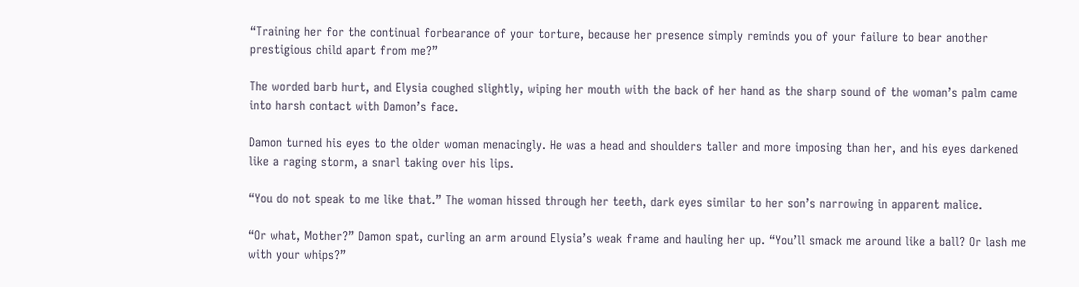“Training her for the continual forbearance of your torture, because her presence simply reminds you of your failure to bear another prestigious child apart from me?”

The worded barb hurt, and Elysia coughed slightly, wiping her mouth with the back of her hand as the sharp sound of the woman’s palm came into harsh contact with Damon’s face.

Damon turned his eyes to the older woman menacingly. He was a head and shoulders taller and more imposing than her, and his eyes darkened like a raging storm, a snarl taking over his lips.

“You do not speak to me like that.” The woman hissed through her teeth, dark eyes similar to her son’s narrowing in apparent malice.

“Or what, Mother?” Damon spat, curling an arm around Elysia’s weak frame and hauling her up. “You’ll smack me around like a ball? Or lash me with your whips?”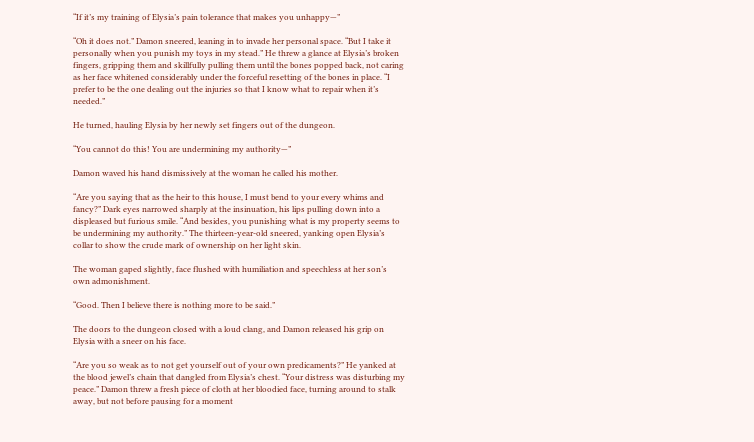“If it’s my training of Elysia’s pain tolerance that makes you unhappy—”

“Oh it does not.” Damon sneered, leaning in to invade her personal space. “But I take it personally when you punish my toys in my stead.” He threw a glance at Elysia’s broken fingers, gripping them and skillfully pulling them until the bones popped back, not caring as her face whitened considerably under the forceful resetting of the bones in place. “I prefer to be the one dealing out the injuries so that I know what to repair when it’s needed.”

He turned, hauling Elysia by her newly set fingers out of the dungeon.

“You cannot do this! You are undermining my authority—”

Damon waved his hand dismissively at the woman he called his mother.

“Are you saying that as the heir to this house, I must bend to your every whims and fancy?” Dark eyes narrowed sharply at the insinuation, his lips pulling down into a displeased but furious smile. “And besides, you punishing what is my property seems to be undermining my authority.” The thirteen-year-old sneered, yanking open Elysia’s collar to show the crude mark of ownership on her light skin.

The woman gaped slightly, face flushed with humiliation and speechless at her son’s own admonishment.

“Good. Then I believe there is nothing more to be said.”

The doors to the dungeon closed with a loud clang, and Damon released his grip on Elysia with a sneer on his face.

“Are you so weak as to not get yourself out of your own predicaments?” He yanked at the blood jewel’s chain that dangled from Elysia’s chest. “Your distress was disturbing my peace.” Damon threw a fresh piece of cloth at her bloodied face, turning around to stalk away, but not before pausing for a moment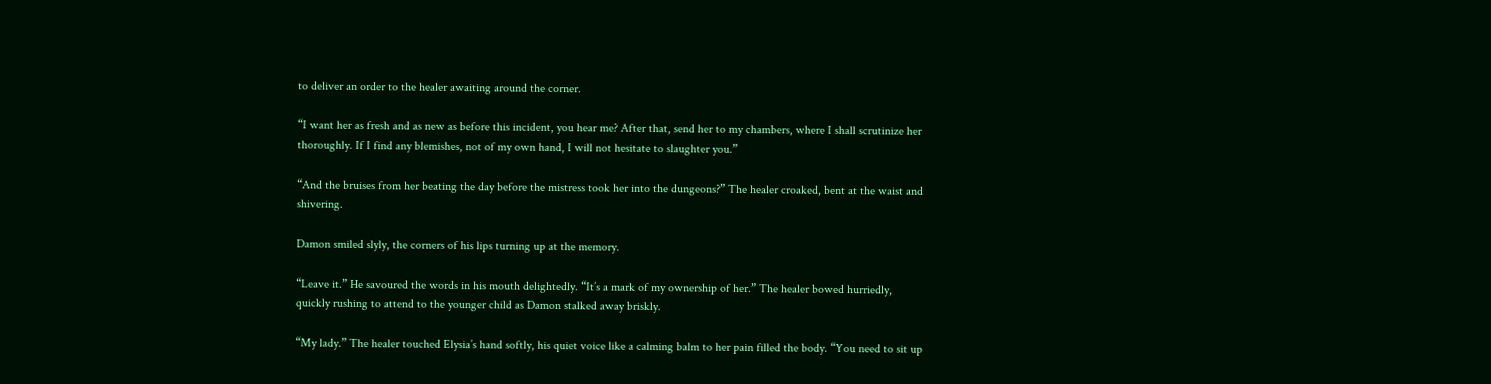to deliver an order to the healer awaiting around the corner.

“I want her as fresh and as new as before this incident, you hear me? After that, send her to my chambers, where I shall scrutinize her thoroughly. If I find any blemishes, not of my own hand, I will not hesitate to slaughter you.”

“And the bruises from her beating the day before the mistress took her into the dungeons?” The healer croaked, bent at the waist and shivering.

Damon smiled slyly, the corners of his lips turning up at the memory.

“Leave it.” He savoured the words in his mouth delightedly. “It’s a mark of my ownership of her.” The healer bowed hurriedly, quickly rushing to attend to the younger child as Damon stalked away briskly.

“My lady.” The healer touched Elysia’s hand softly, his quiet voice like a calming balm to her pain filled the body. “You need to sit up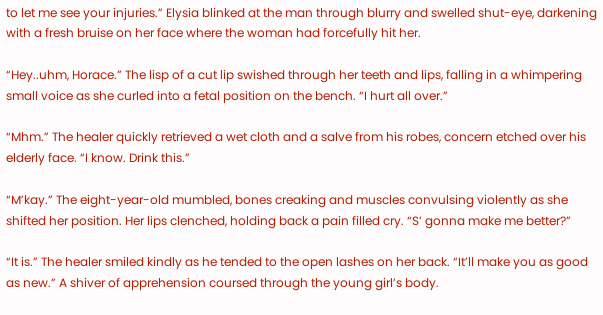to let me see your injuries.” Elysia blinked at the man through blurry and swelled shut-eye, darkening with a fresh bruise on her face where the woman had forcefully hit her.

“Hey..uhm, Horace.” The lisp of a cut lip swished through her teeth and lips, falling in a whimpering small voice as she curled into a fetal position on the bench. “I hurt all over.”

“Mhm.” The healer quickly retrieved a wet cloth and a salve from his robes, concern etched over his elderly face. “I know. Drink this.”

“M’kay.” The eight-year-old mumbled, bones creaking and muscles convulsing violently as she shifted her position. Her lips clenched, holding back a pain filled cry. “S’ gonna make me better?”

“It is.” The healer smiled kindly as he tended to the open lashes on her back. “It’ll make you as good as new.” A shiver of apprehension coursed through the young girl’s body.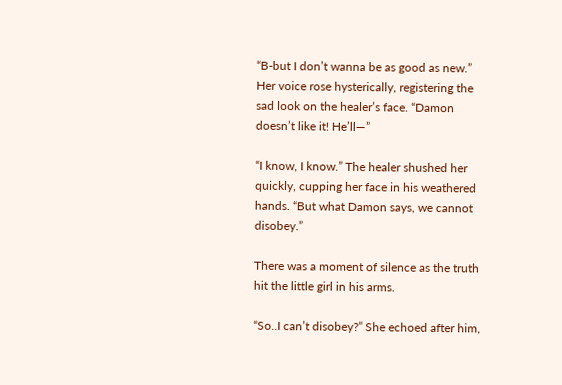“B-but I don’t wanna be as good as new.” Her voice rose hysterically, registering the sad look on the healer’s face. “Damon doesn’t like it! He’ll—”

“I know, I know.” The healer shushed her quickly, cupping her face in his weathered hands. “But what Damon says, we cannot disobey.”

There was a moment of silence as the truth hit the little girl in his arms.

“So..I can’t disobey?” She echoed after him,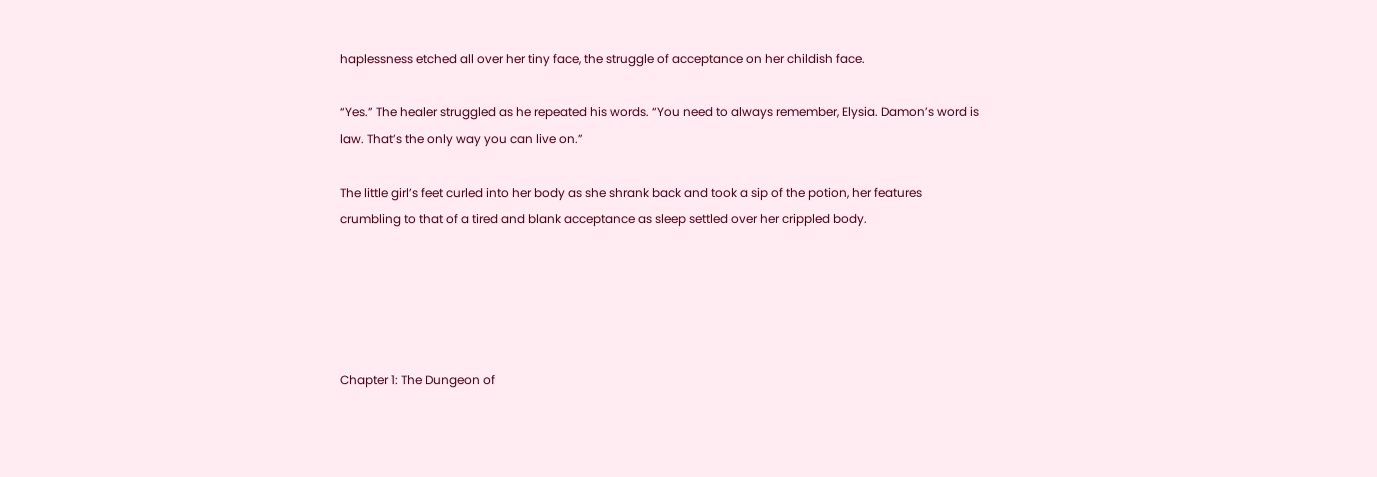haplessness etched all over her tiny face, the struggle of acceptance on her childish face.

“Yes.” The healer struggled as he repeated his words. “You need to always remember, Elysia. Damon’s word is law. That’s the only way you can live on.”

The little girl’s feet curled into her body as she shrank back and took a sip of the potion, her features crumbling to that of a tired and blank acceptance as sleep settled over her crippled body.





Chapter 1: The Dungeon of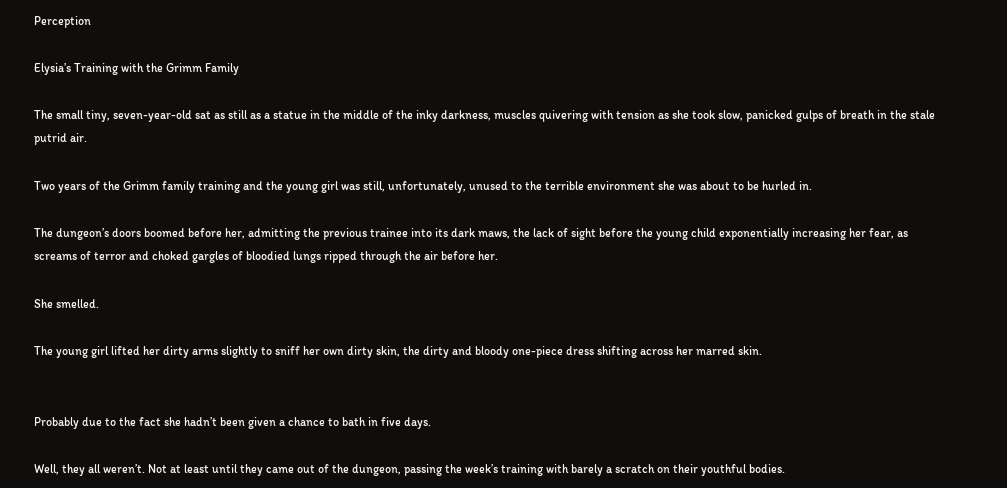Perception

Elysia’s Training with the Grimm Family

The small tiny, seven-year-old sat as still as a statue in the middle of the inky darkness, muscles quivering with tension as she took slow, panicked gulps of breath in the stale putrid air.

Two years of the Grimm family training and the young girl was still, unfortunately, unused to the terrible environment she was about to be hurled in.

The dungeon’s doors boomed before her, admitting the previous trainee into its dark maws, the lack of sight before the young child exponentially increasing her fear, as screams of terror and choked gargles of bloodied lungs ripped through the air before her.

She smelled.

The young girl lifted her dirty arms slightly to sniff her own dirty skin, the dirty and bloody one-piece dress shifting across her marred skin.


Probably due to the fact she hadn’t been given a chance to bath in five days.

Well, they all weren’t. Not at least until they came out of the dungeon, passing the week’s training with barely a scratch on their youthful bodies.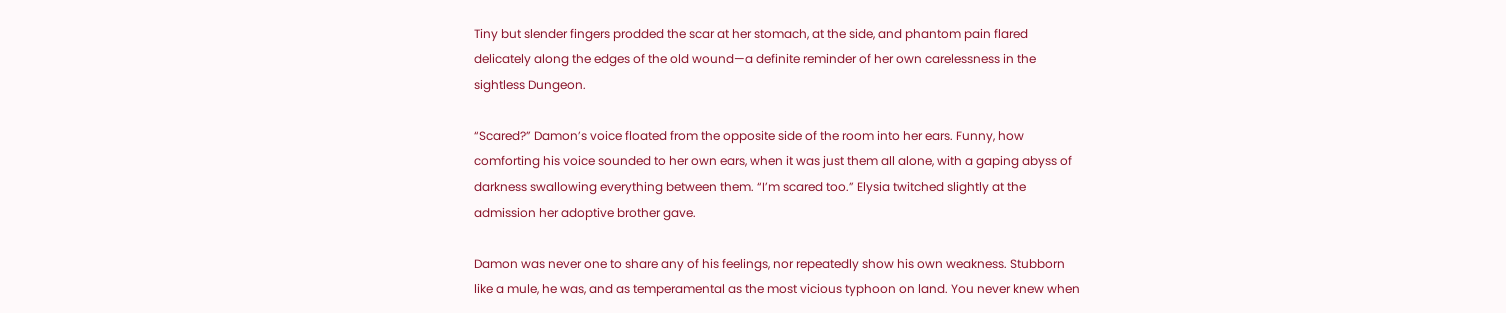Tiny but slender fingers prodded the scar at her stomach, at the side, and phantom pain flared delicately along the edges of the old wound—a definite reminder of her own carelessness in the sightless Dungeon.

“Scared?” Damon’s voice floated from the opposite side of the room into her ears. Funny, how comforting his voice sounded to her own ears, when it was just them all alone, with a gaping abyss of darkness swallowing everything between them. “I’m scared too.” Elysia twitched slightly at the admission her adoptive brother gave.

Damon was never one to share any of his feelings, nor repeatedly show his own weakness. Stubborn like a mule, he was, and as temperamental as the most vicious typhoon on land. You never knew when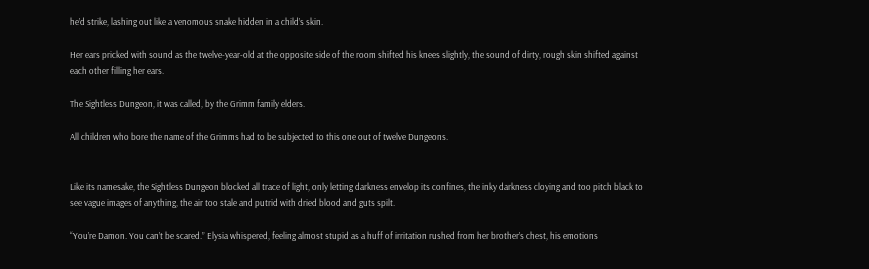he’d strike, lashing out like a venomous snake hidden in a child’s skin.

Her ears pricked with sound as the twelve-year-old at the opposite side of the room shifted his knees slightly, the sound of dirty, rough skin shifted against each other filling her ears.

The Sightless Dungeon, it was called, by the Grimm family elders.

All children who bore the name of the Grimms had to be subjected to this one out of twelve Dungeons.


Like its namesake, the Sightless Dungeon blocked all trace of light, only letting darkness envelop its confines, the inky darkness cloying and too pitch black to see vague images of anything, the air too stale and putrid with dried blood and guts spilt.

“You’re Damon. You can’t be scared.” Elysia whispered, feeling almost stupid as a huff of irritation rushed from her brother’s chest, his emotions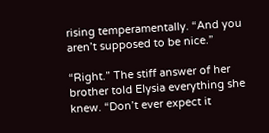rising temperamentally. “And you aren’t supposed to be nice.”

“Right.” The stiff answer of her brother told Elysia everything she knew. “Don’t ever expect it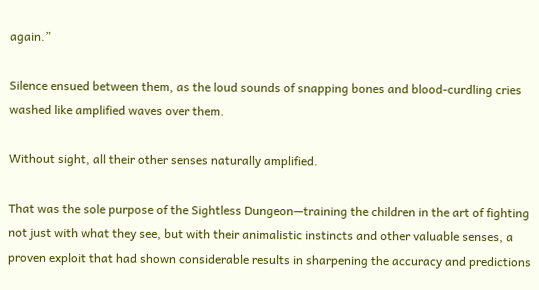again.”

Silence ensued between them, as the loud sounds of snapping bones and blood-curdling cries washed like amplified waves over them.

Without sight, all their other senses naturally amplified.

That was the sole purpose of the Sightless Dungeon—training the children in the art of fighting not just with what they see, but with their animalistic instincts and other valuable senses, a proven exploit that had shown considerable results in sharpening the accuracy and predictions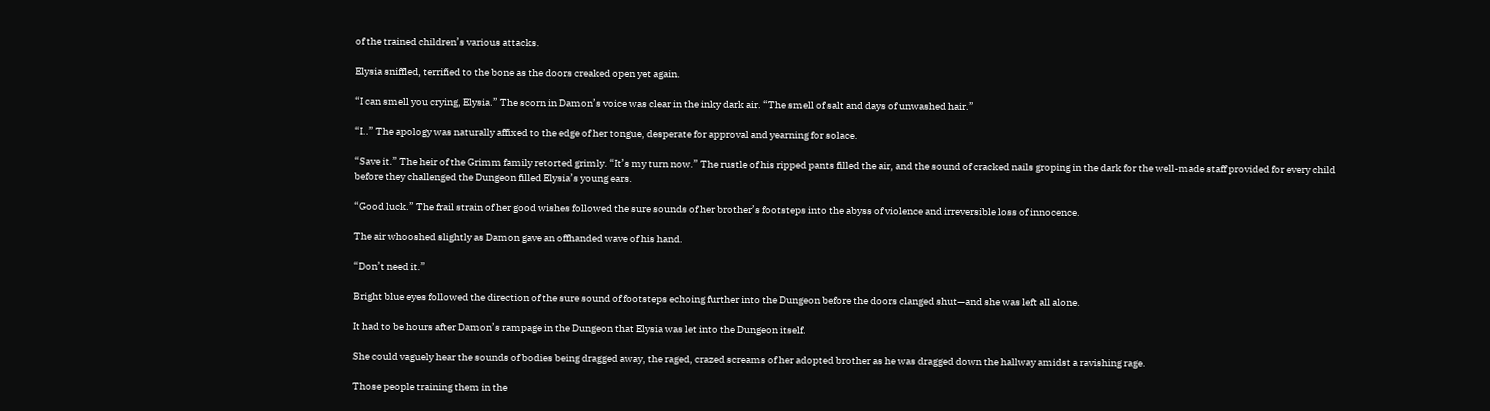of the trained children’s various attacks.

Elysia sniffled, terrified to the bone as the doors creaked open yet again.

“I can smell you crying, Elysia.” The scorn in Damon’s voice was clear in the inky dark air. “The smell of salt and days of unwashed hair.”

“I..” The apology was naturally affixed to the edge of her tongue, desperate for approval and yearning for solace.

“Save it.” The heir of the Grimm family retorted grimly. “It’s my turn now.” The rustle of his ripped pants filled the air, and the sound of cracked nails groping in the dark for the well-made staff provided for every child before they challenged the Dungeon filled Elysia’s young ears.

“Good luck.” The frail strain of her good wishes followed the sure sounds of her brother’s footsteps into the abyss of violence and irreversible loss of innocence.

The air whooshed slightly as Damon gave an offhanded wave of his hand.

“Don’t need it.”

Bright blue eyes followed the direction of the sure sound of footsteps echoing further into the Dungeon before the doors clanged shut—and she was left all alone.

It had to be hours after Damon’s rampage in the Dungeon that Elysia was let into the Dungeon itself.

She could vaguely hear the sounds of bodies being dragged away, the raged, crazed screams of her adopted brother as he was dragged down the hallway amidst a ravishing rage.

Those people training them in the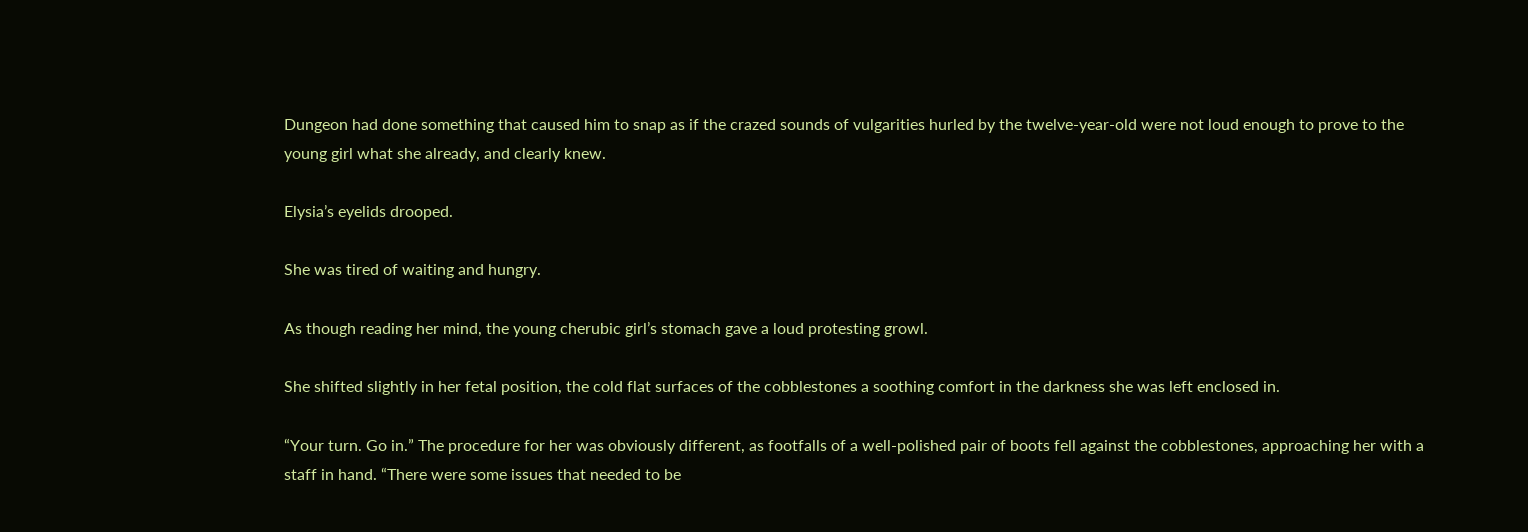Dungeon had done something that caused him to snap as if the crazed sounds of vulgarities hurled by the twelve-year-old were not loud enough to prove to the young girl what she already, and clearly knew.

Elysia’s eyelids drooped.

She was tired of waiting and hungry.

As though reading her mind, the young cherubic girl’s stomach gave a loud protesting growl.

She shifted slightly in her fetal position, the cold flat surfaces of the cobblestones a soothing comfort in the darkness she was left enclosed in.

“Your turn. Go in.” The procedure for her was obviously different, as footfalls of a well-polished pair of boots fell against the cobblestones, approaching her with a staff in hand. “There were some issues that needed to be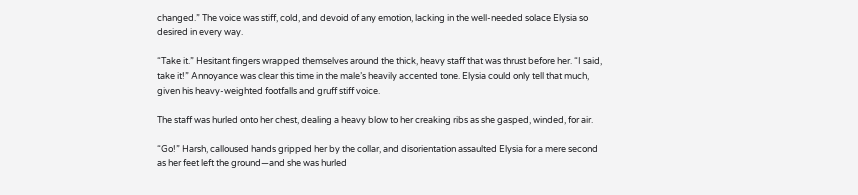changed.” The voice was stiff, cold, and devoid of any emotion, lacking in the well-needed solace Elysia so desired in every way.

“Take it.” Hesitant fingers wrapped themselves around the thick, heavy staff that was thrust before her. “I said, take it!” Annoyance was clear this time in the male’s heavily accented tone. Elysia could only tell that much, given his heavy-weighted footfalls and gruff stiff voice.

The staff was hurled onto her chest, dealing a heavy blow to her creaking ribs as she gasped, winded, for air.

“Go!” Harsh, calloused hands gripped her by the collar, and disorientation assaulted Elysia for a mere second as her feet left the ground—and she was hurled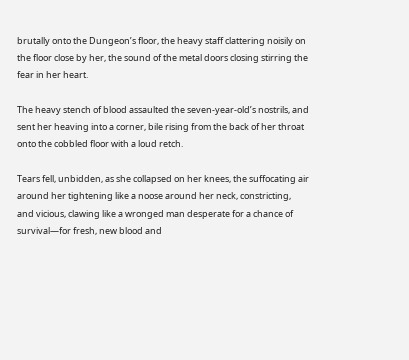brutally onto the Dungeon’s floor, the heavy staff clattering noisily on the floor close by her, the sound of the metal doors closing stirring the fear in her heart.

The heavy stench of blood assaulted the seven-year-old’s nostrils, and sent her heaving into a corner, bile rising from the back of her throat onto the cobbled floor with a loud retch.

Tears fell, unbidden, as she collapsed on her knees, the suffocating air around her tightening like a noose around her neck, constricting, and vicious, clawing like a wronged man desperate for a chance of survival—for fresh, new blood and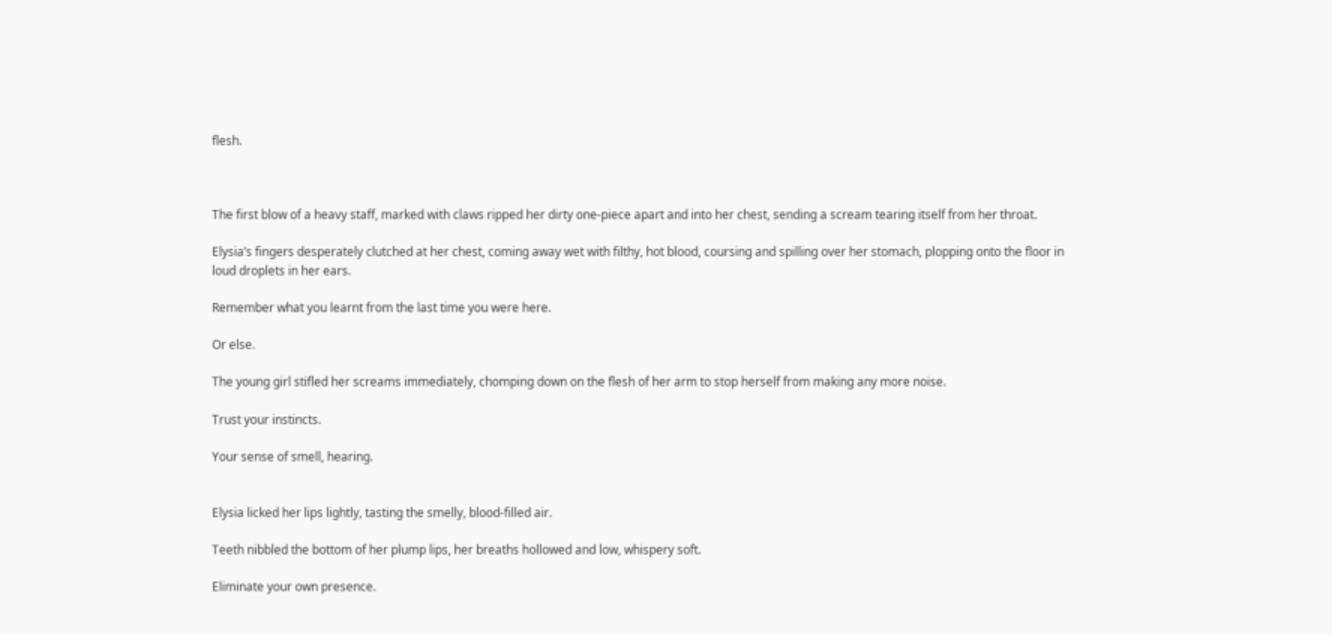flesh.



The first blow of a heavy staff, marked with claws ripped her dirty one-piece apart and into her chest, sending a scream tearing itself from her throat.

Elysia’s fingers desperately clutched at her chest, coming away wet with filthy, hot blood, coursing and spilling over her stomach, plopping onto the floor in loud droplets in her ears.

Remember what you learnt from the last time you were here.

Or else.

The young girl stifled her screams immediately, chomping down on the flesh of her arm to stop herself from making any more noise.

Trust your instincts.

Your sense of smell, hearing.


Elysia licked her lips lightly, tasting the smelly, blood-filled air.

Teeth nibbled the bottom of her plump lips, her breaths hollowed and low, whispery soft.

Eliminate your own presence.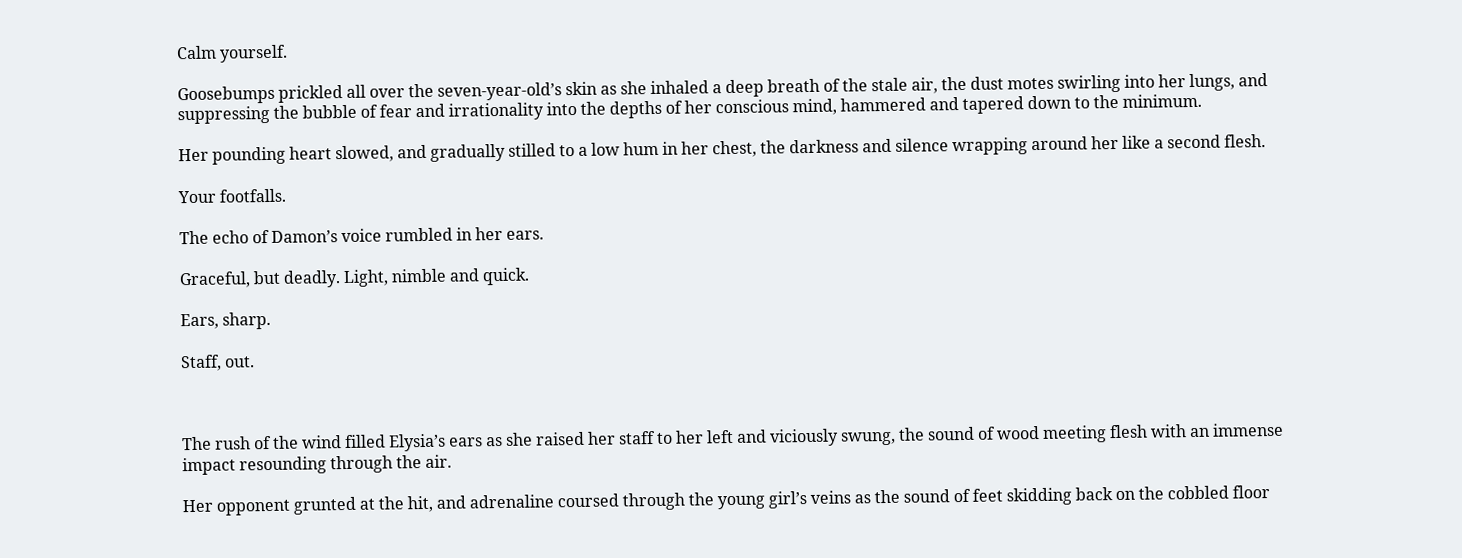Calm yourself.

Goosebumps prickled all over the seven-year-old’s skin as she inhaled a deep breath of the stale air, the dust motes swirling into her lungs, and suppressing the bubble of fear and irrationality into the depths of her conscious mind, hammered and tapered down to the minimum.

Her pounding heart slowed, and gradually stilled to a low hum in her chest, the darkness and silence wrapping around her like a second flesh.

Your footfalls.

The echo of Damon’s voice rumbled in her ears.

Graceful, but deadly. Light, nimble and quick.

Ears, sharp.

Staff, out.



The rush of the wind filled Elysia’s ears as she raised her staff to her left and viciously swung, the sound of wood meeting flesh with an immense impact resounding through the air.

Her opponent grunted at the hit, and adrenaline coursed through the young girl’s veins as the sound of feet skidding back on the cobbled floor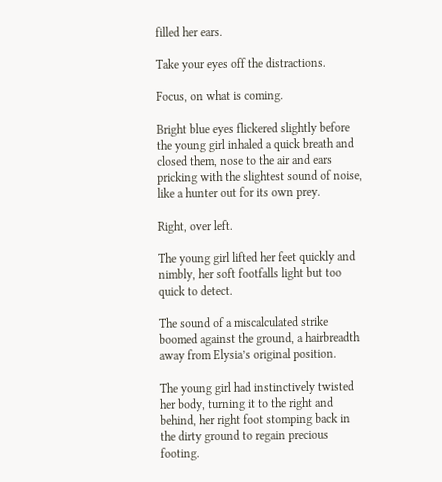filled her ears.

Take your eyes off the distractions.

Focus, on what is coming.

Bright blue eyes flickered slightly before the young girl inhaled a quick breath and closed them, nose to the air and ears pricking with the slightest sound of noise, like a hunter out for its own prey.

Right, over left.

The young girl lifted her feet quickly and nimbly, her soft footfalls light but too quick to detect.

The sound of a miscalculated strike boomed against the ground, a hairbreadth away from Elysia’s original position.

The young girl had instinctively twisted her body, turning it to the right and behind, her right foot stomping back in the dirty ground to regain precious footing.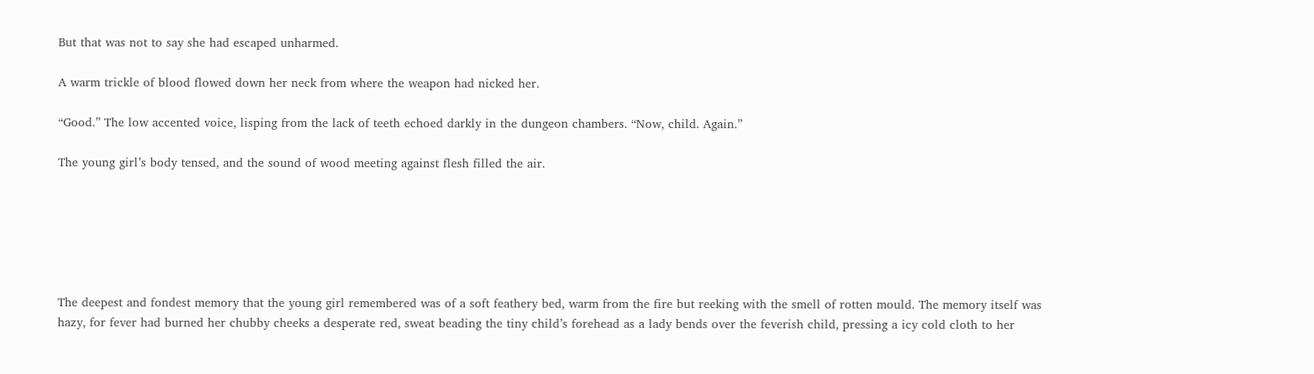But that was not to say she had escaped unharmed.

A warm trickle of blood flowed down her neck from where the weapon had nicked her.

“Good.” The low accented voice, lisping from the lack of teeth echoed darkly in the dungeon chambers. “Now, child. Again.”

The young girl’s body tensed, and the sound of wood meeting against flesh filled the air.






The deepest and fondest memory that the young girl remembered was of a soft feathery bed, warm from the fire but reeking with the smell of rotten mould. The memory itself was hazy, for fever had burned her chubby cheeks a desperate red, sweat beading the tiny child’s forehead as a lady bends over the feverish child, pressing a icy cold cloth to her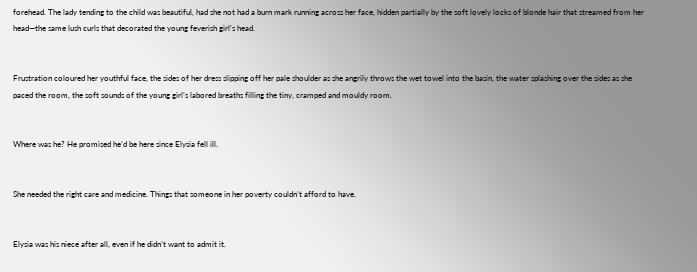forehead. The lady tending to the child was beautiful, had she not had a burn mark running across her face, hidden partially by the soft lovely locks of blonde hair that streamed from her head—the same lush curls that decorated the young feverish girl’s head.


Frustration coloured her youthful face, the sides of her dress slipping off her pale shoulder as she angrily throws the wet towel into the basin, the water splashing over the sides as she paced the room, the soft sounds of the young girl’s labored breaths filling the tiny, cramped and mouldy room.


Where was he? He promised he’d be here since Elysia fell ill.


She needed the right care and medicine. Things that someone in her poverty couldn’t afford to have.


Elysia was his niece after all, even if he didn’t want to admit it.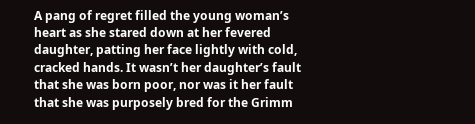A pang of regret filled the young woman’s heart as she stared down at her fevered daughter, patting her face lightly with cold, cracked hands. It wasn’t her daughter’s fault that she was born poor, nor was it her fault that she was purposely bred for the Grimm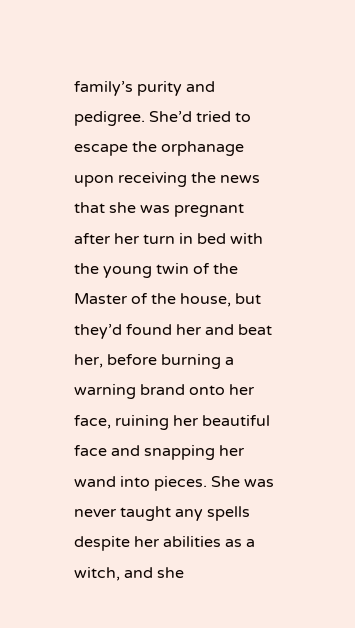family’s purity and pedigree. She’d tried to escape the orphanage upon receiving the news that she was pregnant after her turn in bed with the young twin of the Master of the house, but they’d found her and beat her, before burning a warning brand onto her face, ruining her beautiful face and snapping her wand into pieces. She was never taught any spells despite her abilities as a witch, and she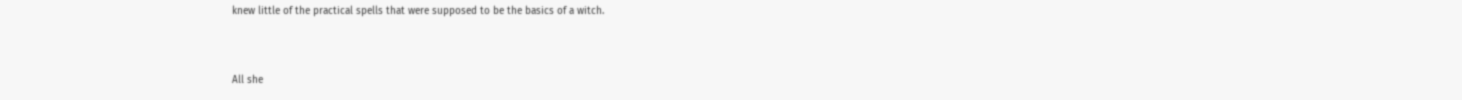knew little of the practical spells that were supposed to be the basics of a witch.


All she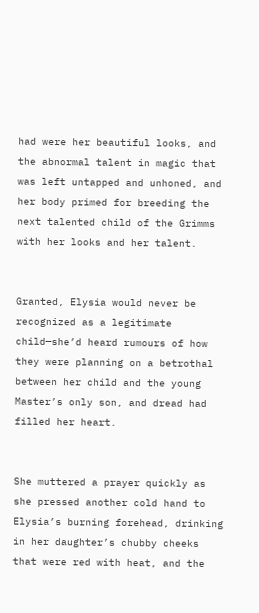had were her beautiful looks, and the abnormal talent in magic that was left untapped and unhoned, and her body primed for breeding the next talented child of the Grimms with her looks and her talent.


Granted, Elysia would never be recognized as a legitimate child—she’d heard rumours of how they were planning on a betrothal between her child and the young Master’s only son, and dread had filled her heart.


She muttered a prayer quickly as she pressed another cold hand to Elysia’s burning forehead, drinking in her daughter’s chubby cheeks that were red with heat, and the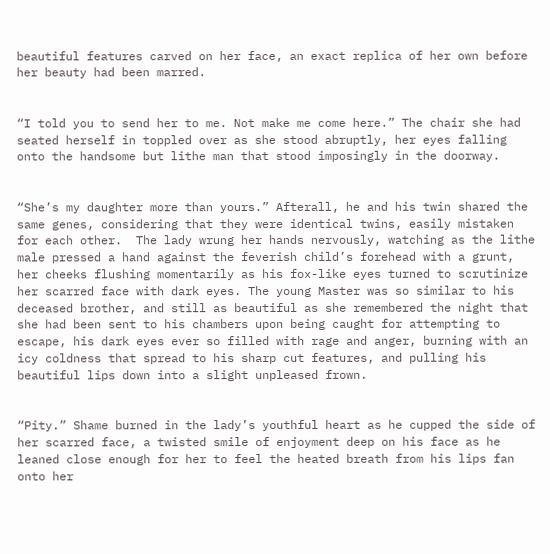beautiful features carved on her face, an exact replica of her own before her beauty had been marred.


“I told you to send her to me. Not make me come here.” The chair she had seated herself in toppled over as she stood abruptly, her eyes falling onto the handsome but lithe man that stood imposingly in the doorway.


“She’s my daughter more than yours.” Afterall, he and his twin shared the same genes, considering that they were identical twins, easily mistaken for each other.  The lady wrung her hands nervously, watching as the lithe male pressed a hand against the feverish child’s forehead with a grunt, her cheeks flushing momentarily as his fox-like eyes turned to scrutinize her scarred face with dark eyes. The young Master was so similar to his deceased brother, and still as beautiful as she remembered the night that she had been sent to his chambers upon being caught for attempting to escape, his dark eyes ever so filled with rage and anger, burning with an icy coldness that spread to his sharp cut features, and pulling his beautiful lips down into a slight unpleased frown.


“Pity.” Shame burned in the lady’s youthful heart as he cupped the side of her scarred face, a twisted smile of enjoyment deep on his face as he leaned close enough for her to feel the heated breath from his lips fan onto her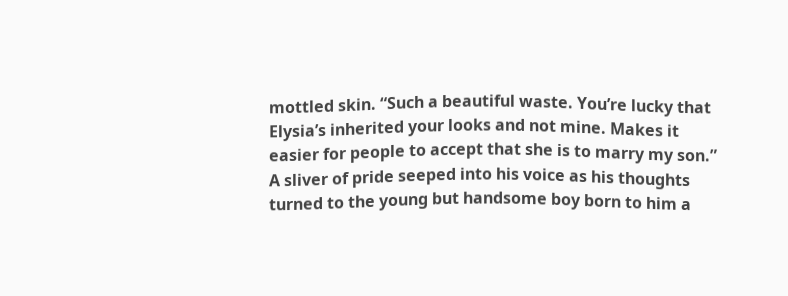mottled skin. “Such a beautiful waste. You’re lucky that Elysia’s inherited your looks and not mine. Makes it easier for people to accept that she is to marry my son.” A sliver of pride seeped into his voice as his thoughts turned to the young but handsome boy born to him a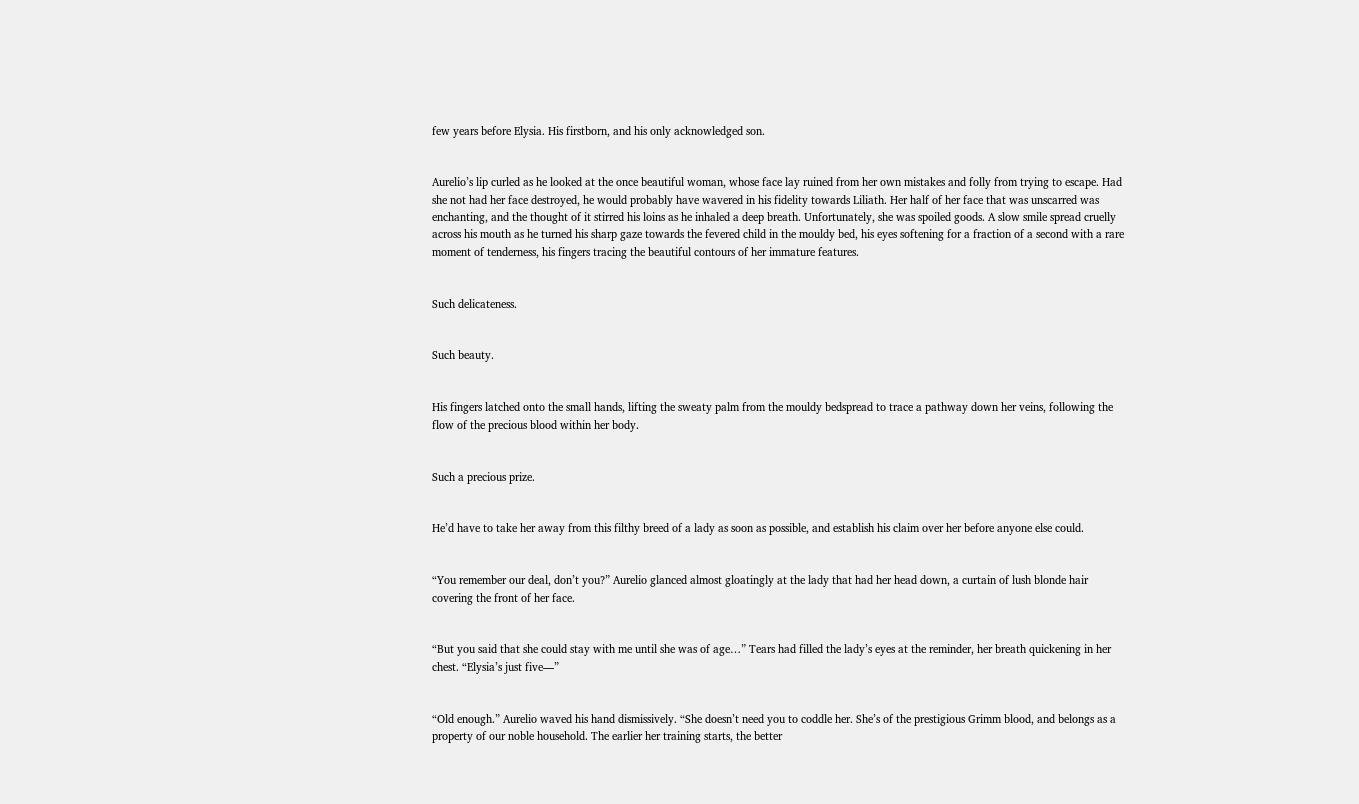few years before Elysia. His firstborn, and his only acknowledged son.


Aurelio’s lip curled as he looked at the once beautiful woman, whose face lay ruined from her own mistakes and folly from trying to escape. Had she not had her face destroyed, he would probably have wavered in his fidelity towards Liliath. Her half of her face that was unscarred was enchanting, and the thought of it stirred his loins as he inhaled a deep breath. Unfortunately, she was spoiled goods. A slow smile spread cruelly across his mouth as he turned his sharp gaze towards the fevered child in the mouldy bed, his eyes softening for a fraction of a second with a rare moment of tenderness, his fingers tracing the beautiful contours of her immature features.


Such delicateness.


Such beauty.


His fingers latched onto the small hands, lifting the sweaty palm from the mouldy bedspread to trace a pathway down her veins, following the flow of the precious blood within her body.


Such a precious prize.


He’d have to take her away from this filthy breed of a lady as soon as possible, and establish his claim over her before anyone else could.


“You remember our deal, don’t you?” Aurelio glanced almost gloatingly at the lady that had her head down, a curtain of lush blonde hair covering the front of her face.


“But you said that she could stay with me until she was of age…” Tears had filled the lady’s eyes at the reminder, her breath quickening in her chest. “Elysia’s just five—”


“Old enough.” Aurelio waved his hand dismissively. “She doesn’t need you to coddle her. She’s of the prestigious Grimm blood, and belongs as a property of our noble household. The earlier her training starts, the better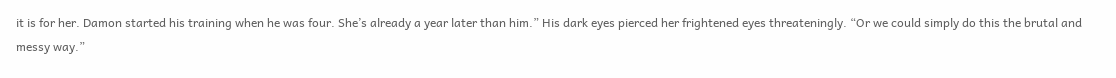it is for her. Damon started his training when he was four. She’s already a year later than him.” His dark eyes pierced her frightened eyes threateningly. “Or we could simply do this the brutal and messy way.”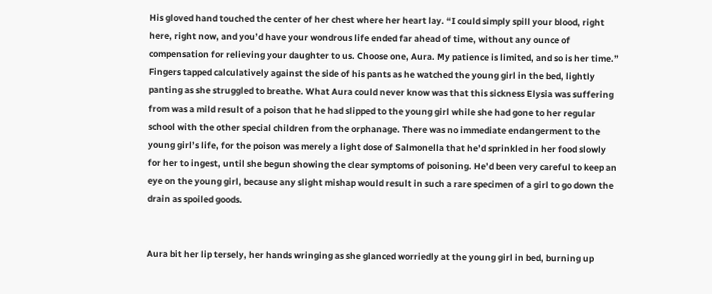His gloved hand touched the center of her chest where her heart lay. “I could simply spill your blood, right here, right now, and you’d have your wondrous life ended far ahead of time, without any ounce of compensation for relieving your daughter to us. Choose one, Aura. My patience is limited, and so is her time.” Fingers tapped calculatively against the side of his pants as he watched the young girl in the bed, lightly panting as she struggled to breathe. What Aura could never know was that this sickness Elysia was suffering from was a mild result of a poison that he had slipped to the young girl while she had gone to her regular school with the other special children from the orphanage. There was no immediate endangerment to the young girl’s life, for the poison was merely a light dose of Salmonella that he’d sprinkled in her food slowly for her to ingest, until she begun showing the clear symptoms of poisoning. He’d been very careful to keep an eye on the young girl, because any slight mishap would result in such a rare specimen of a girl to go down the drain as spoiled goods.


Aura bit her lip tersely, her hands wringing as she glanced worriedly at the young girl in bed, burning up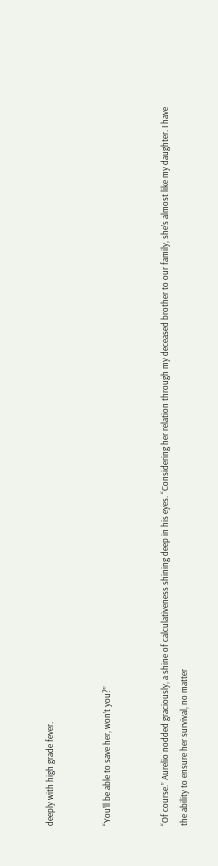deeply with high grade fever.


“You’ll be able to save her, won’t you?”


“Of course.” Aurelio nodded graciously, a shine of calculativeness shining deep in his eyes. “Considering her relation through my deceased brother to our family, she’s almost like my daughter. I have the ability to ensure her survival, no matter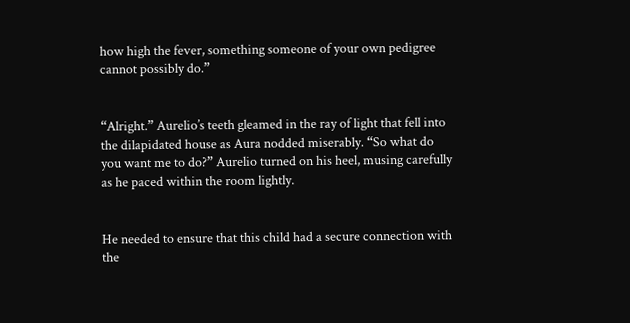how high the fever, something someone of your own pedigree cannot possibly do.”


“Alright.” Aurelio’s teeth gleamed in the ray of light that fell into the dilapidated house as Aura nodded miserably. “So what do you want me to do?” Aurelio turned on his heel, musing carefully as he paced within the room lightly.


He needed to ensure that this child had a secure connection with the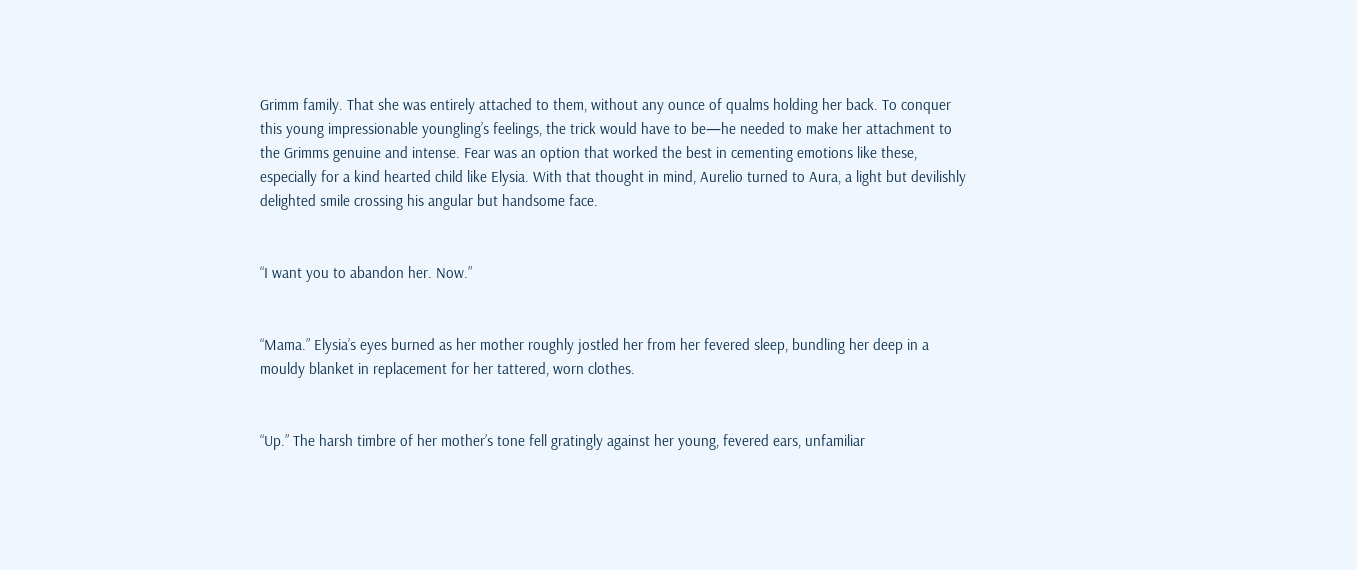Grimm family. That she was entirely attached to them, without any ounce of qualms holding her back. To conquer this young impressionable youngling’s feelings, the trick would have to be—he needed to make her attachment to the Grimms genuine and intense. Fear was an option that worked the best in cementing emotions like these, especially for a kind hearted child like Elysia. With that thought in mind, Aurelio turned to Aura, a light but devilishly delighted smile crossing his angular but handsome face.


“I want you to abandon her. Now.”


“Mama.” Elysia’s eyes burned as her mother roughly jostled her from her fevered sleep, bundling her deep in a mouldy blanket in replacement for her tattered, worn clothes.


“Up.” The harsh timbre of her mother’s tone fell gratingly against her young, fevered ears, unfamiliar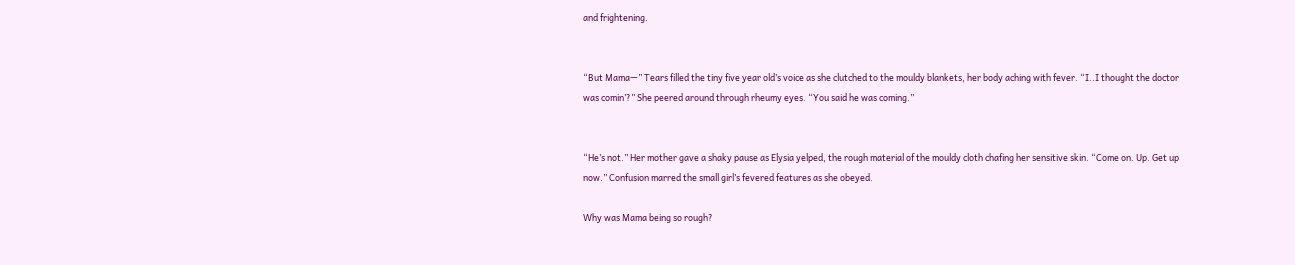and frightening.


“But Mama—” Tears filled the tiny five year old’s voice as she clutched to the mouldy blankets, her body aching with fever. “I..I thought the doctor was comin’?” She peered around through rheumy eyes. “You said he was coming.”


“He’s not.” Her mother gave a shaky pause as Elysia yelped, the rough material of the mouldy cloth chafing her sensitive skin. “Come on. Up. Get up now.” Confusion marred the small girl’s fevered features as she obeyed.

Why was Mama being so rough?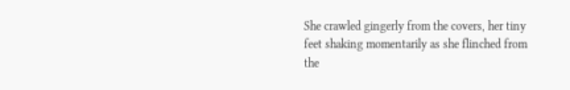She crawled gingerly from the covers, her tiny feet shaking momentarily as she flinched from the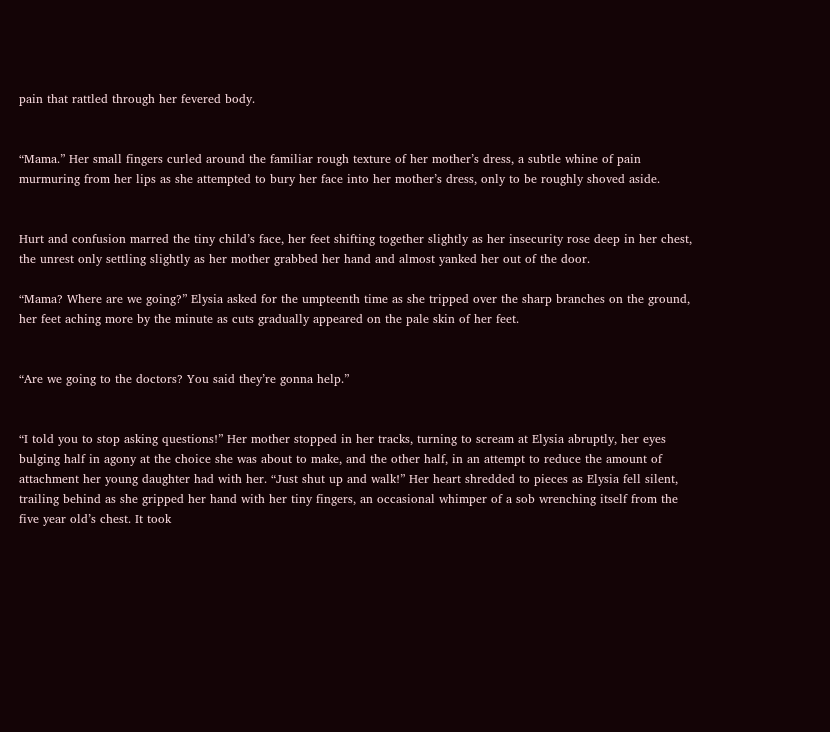pain that rattled through her fevered body.


“Mama.” Her small fingers curled around the familiar rough texture of her mother’s dress, a subtle whine of pain murmuring from her lips as she attempted to bury her face into her mother’s dress, only to be roughly shoved aside.


Hurt and confusion marred the tiny child’s face, her feet shifting together slightly as her insecurity rose deep in her chest, the unrest only settling slightly as her mother grabbed her hand and almost yanked her out of the door.

“Mama? Where are we going?” Elysia asked for the umpteenth time as she tripped over the sharp branches on the ground, her feet aching more by the minute as cuts gradually appeared on the pale skin of her feet.


“Are we going to the doctors? You said they’re gonna help.”


“I told you to stop asking questions!” Her mother stopped in her tracks, turning to scream at Elysia abruptly, her eyes bulging half in agony at the choice she was about to make, and the other half, in an attempt to reduce the amount of attachment her young daughter had with her. “Just shut up and walk!” Her heart shredded to pieces as Elysia fell silent, trailing behind as she gripped her hand with her tiny fingers, an occasional whimper of a sob wrenching itself from the five year old’s chest. It took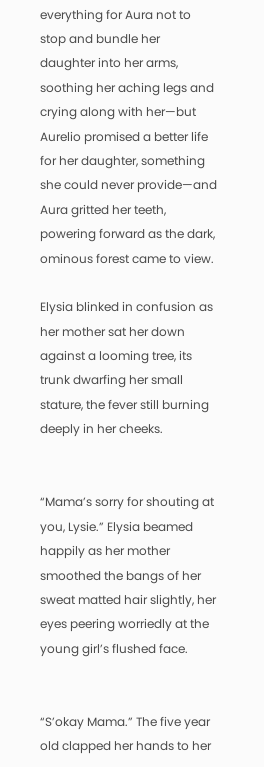everything for Aura not to stop and bundle her daughter into her arms, soothing her aching legs and crying along with her—but Aurelio promised a better life for her daughter, something she could never provide—and Aura gritted her teeth, powering forward as the dark, ominous forest came to view.

Elysia blinked in confusion as her mother sat her down against a looming tree, its trunk dwarfing her small stature, the fever still burning deeply in her cheeks.


“Mama’s sorry for shouting at you, Lysie.” Elysia beamed happily as her mother smoothed the bangs of her sweat matted hair slightly, her eyes peering worriedly at the young girl’s flushed face.


“S’okay Mama.” The five year old clapped her hands to her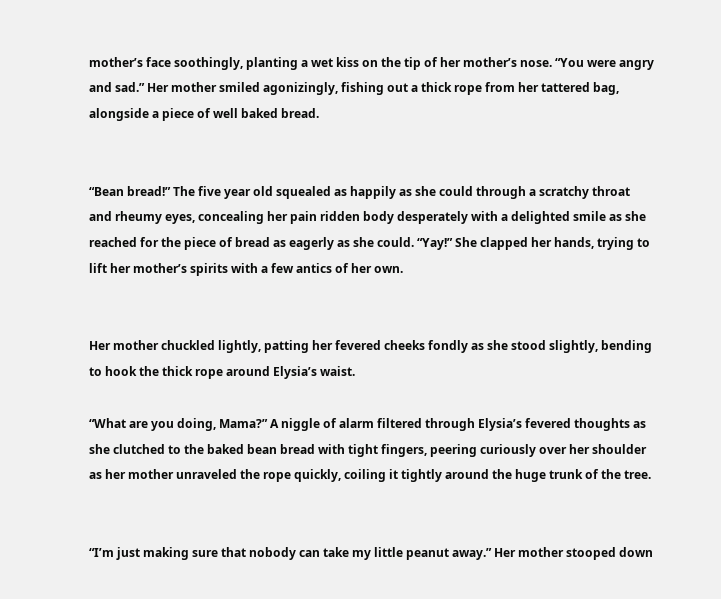mother’s face soothingly, planting a wet kiss on the tip of her mother’s nose. “You were angry and sad.” Her mother smiled agonizingly, fishing out a thick rope from her tattered bag, alongside a piece of well baked bread.


“Bean bread!” The five year old squealed as happily as she could through a scratchy throat and rheumy eyes, concealing her pain ridden body desperately with a delighted smile as she reached for the piece of bread as eagerly as she could. “Yay!” She clapped her hands, trying to lift her mother’s spirits with a few antics of her own.


Her mother chuckled lightly, patting her fevered cheeks fondly as she stood slightly, bending to hook the thick rope around Elysia’s waist.

“What are you doing, Mama?” A niggle of alarm filtered through Elysia’s fevered thoughts as she clutched to the baked bean bread with tight fingers, peering curiously over her shoulder as her mother unraveled the rope quickly, coiling it tightly around the huge trunk of the tree.


“I’m just making sure that nobody can take my little peanut away.” Her mother stooped down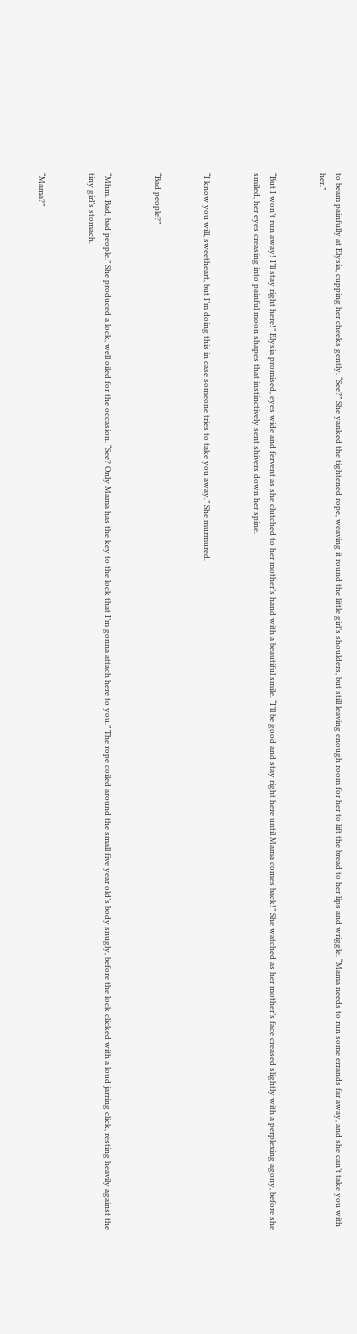to beam painfully at Elysia, cupping her cheeks gently. “See?” She yanked the tightened rope, weaving it round the little girl’s shoulders, but still leaving enough room for her to lift the bread to her lips and wriggle. “Mama needs to run some errands far away, and she can’t take you with her.”


“But I won’t run away! I’ll stay right here!” Elysia promised, eyes wide and fervent as she clutched to her mother’s hand with a beautiful smile. “I’ll be good and stay right here until Mama comes back!” She watched as her mother’s face creased slightly with a perplexing agony, before she smiled, her eyes creasing into painful moon shapes that instinctively sent shivers down her spine.


“I know you will, sweetheart, but I’m doing this in case someone tries to take you away.” She murmured.


“Bad people?”


“Mhm. Bad, bad people.” She produced a lock, well oiled for the occasion. “See? Only Mama has the key to the lock that I’m gonna attach here to you.” The rope coiled around the small five year old’s body snugly, before the lock clicked with a loud jarring click, resting heavily against the tiny girl’s stomach.


“Mama?”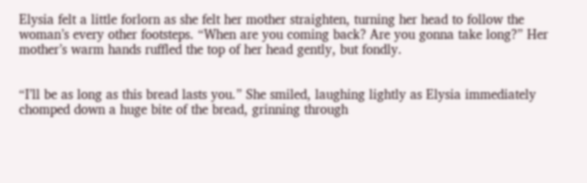Elysia felt a little forlorn as she felt her mother straighten, turning her head to follow the woman’s every other footsteps. “When are you coming back? Are you gonna take long?” Her mother’s warm hands ruffled the top of her head gently, but fondly.


“I’ll be as long as this bread lasts you.” She smiled, laughing lightly as Elysia immediately chomped down a huge bite of the bread, grinning through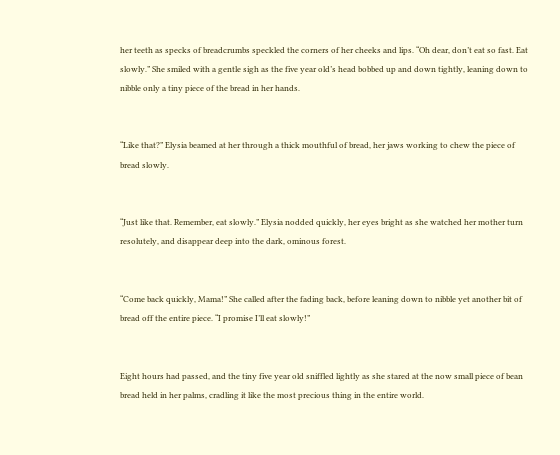her teeth as specks of breadcrumbs speckled the corners of her cheeks and lips. “Oh dear, don’t eat so fast. Eat slowly.” She smiled with a gentle sigh as the five year old’s head bobbed up and down tightly, leaning down to nibble only a tiny piece of the bread in her hands.


“Like that?” Elysia beamed at her through a thick mouthful of bread, her jaws working to chew the piece of bread slowly.


“Just like that. Remember, eat slowly.” Elysia nodded quickly, her eyes bright as she watched her mother turn resolutely, and disappear deep into the dark, ominous forest.


“Come back quickly, Mama!” She called after the fading back, before leaning down to nibble yet another bit of bread off the entire piece. “I promise I’ll eat slowly!”


Eight hours had passed, and the tiny five year old sniffled lightly as she stared at the now small piece of bean bread held in her palms, cradling it like the most precious thing in the entire world.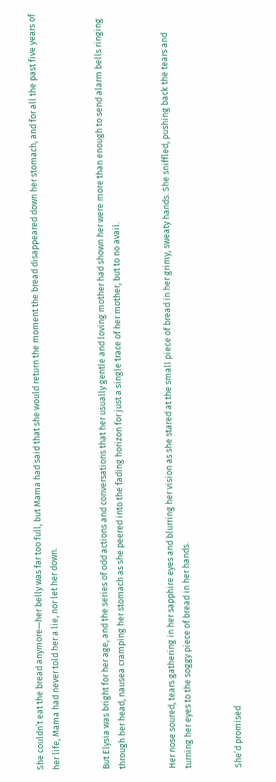She couldn’t eat the bread anymore—her belly was far too full, but Mama had said that she would return the moment the bread disappeared down her stomach, and for all the past five years of her life, Mama had never told her a lie, nor let her down.


But Elysia was bright for her age, and the series of odd actions and conversations that her usually gentle and loving mother had shown her were more than enough to send alarm bells ringing through her head, nausea cramping her stomach as she peered into the fading horizon for just a single trace of her mother, but to no avail.


Her nose soured, tears gathering in her sapphire eyes and blurring her vision as she stared at the small piece of bread in her grimy, sweaty hands. She sniffled, pushing back the tears and turning her eyes to the soggy piece of bread in her hands.


She’d promised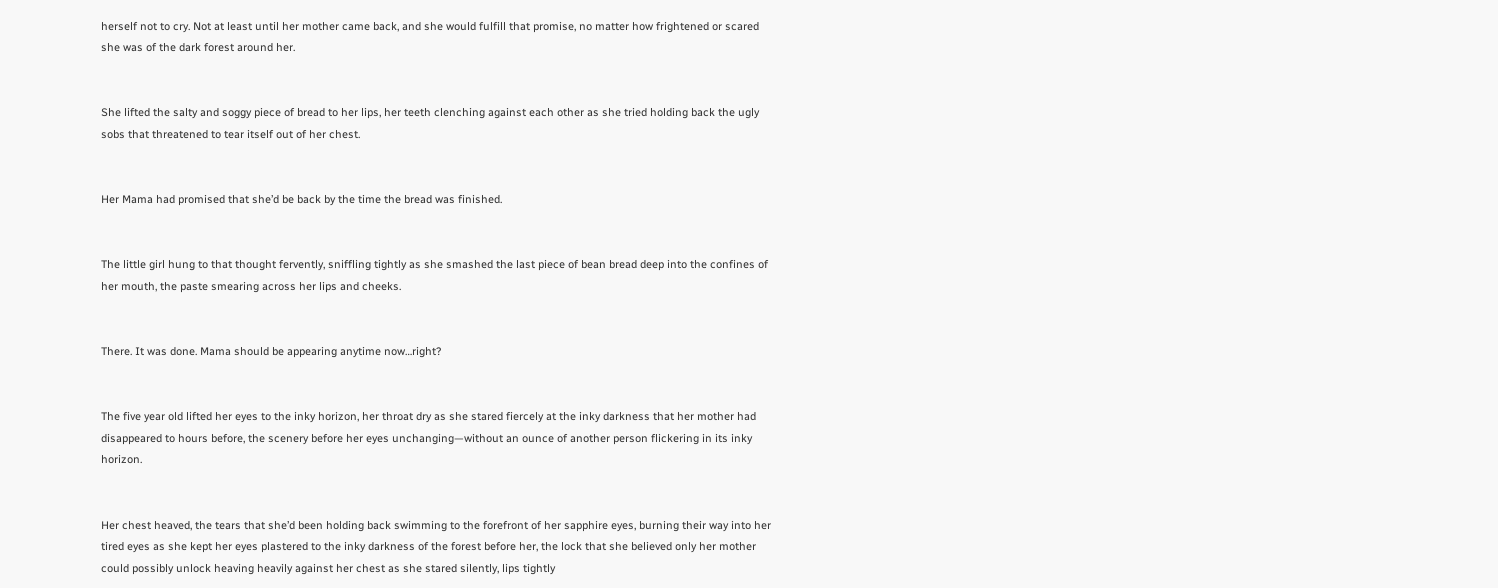herself not to cry. Not at least until her mother came back, and she would fulfill that promise, no matter how frightened or scared she was of the dark forest around her.


She lifted the salty and soggy piece of bread to her lips, her teeth clenching against each other as she tried holding back the ugly sobs that threatened to tear itself out of her chest.


Her Mama had promised that she’d be back by the time the bread was finished.


The little girl hung to that thought fervently, sniffling tightly as she smashed the last piece of bean bread deep into the confines of her mouth, the paste smearing across her lips and cheeks.


There. It was done. Mama should be appearing anytime now…right?


The five year old lifted her eyes to the inky horizon, her throat dry as she stared fiercely at the inky darkness that her mother had disappeared to hours before, the scenery before her eyes unchanging—without an ounce of another person flickering in its inky horizon.


Her chest heaved, the tears that she’d been holding back swimming to the forefront of her sapphire eyes, burning their way into her tired eyes as she kept her eyes plastered to the inky darkness of the forest before her, the lock that she believed only her mother could possibly unlock heaving heavily against her chest as she stared silently, lips tightly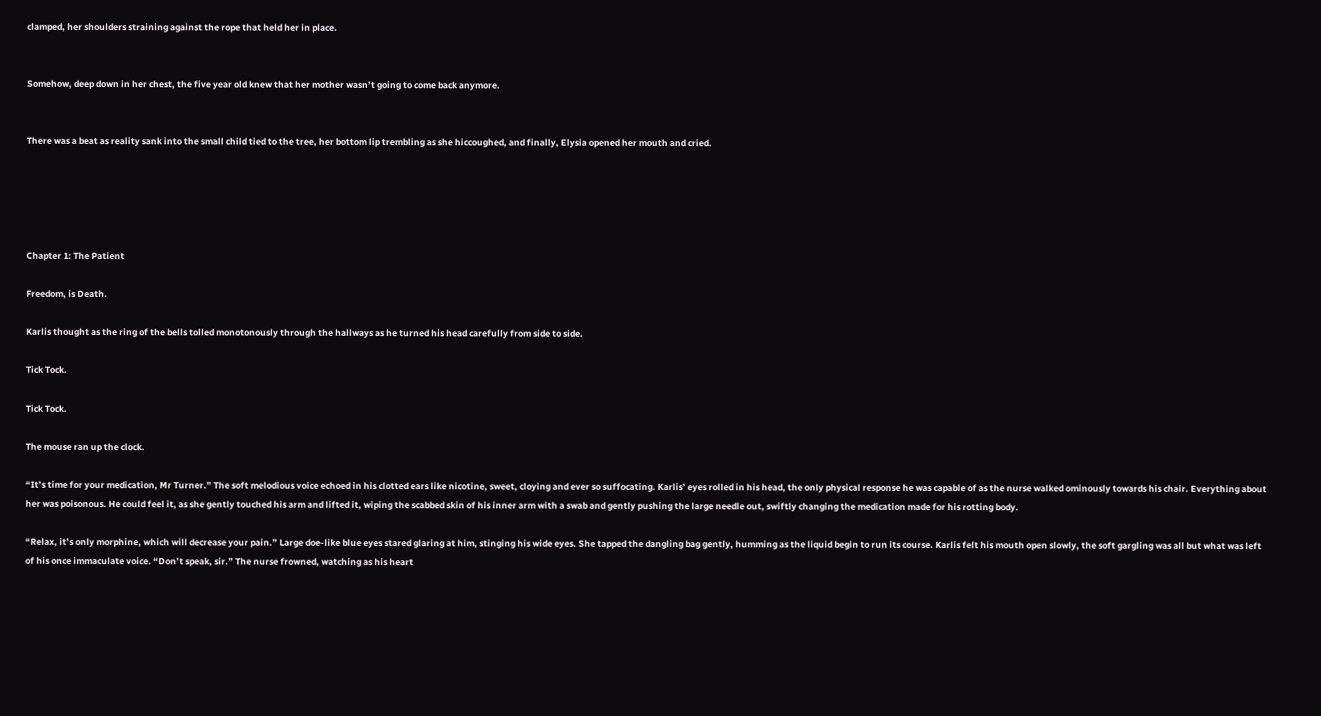clamped, her shoulders straining against the rope that held her in place.


Somehow, deep down in her chest, the five year old knew that her mother wasn’t going to come back anymore.


There was a beat as reality sank into the small child tied to the tree, her bottom lip trembling as she hiccoughed, and finally, Elysia opened her mouth and cried.





Chapter 1: The Patient

Freedom, is Death.

Karlis thought as the ring of the bells tolled monotonously through the hallways as he turned his head carefully from side to side.

Tick Tock.

Tick Tock.

The mouse ran up the clock.

“It’s time for your medication, Mr Turner.” The soft melodious voice echoed in his clotted ears like nicotine, sweet, cloying and ever so suffocating. Karlis’ eyes rolled in his head, the only physical response he was capable of as the nurse walked ominously towards his chair. Everything about her was poisonous. He could feel it, as she gently touched his arm and lifted it, wiping the scabbed skin of his inner arm with a swab and gently pushing the large needle out, swiftly changing the medication made for his rotting body.

“Relax, it’s only morphine, which will decrease your pain.” Large doe-like blue eyes stared glaring at him, stinging his wide eyes. She tapped the dangling bag gently, humming as the liquid begin to run its course. Karlis felt his mouth open slowly, the soft gargling was all but what was left of his once immaculate voice. “Don’t speak, sir.” The nurse frowned, watching as his heart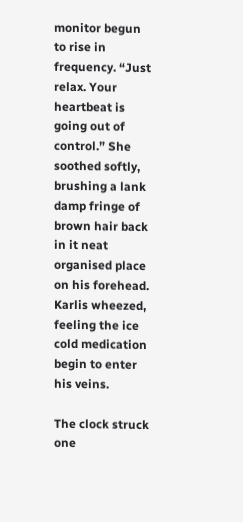monitor begun to rise in frequency. “Just relax. Your heartbeat is going out of control.” She soothed softly, brushing a lank damp fringe of brown hair back in it neat organised place on his forehead. Karlis wheezed, feeling the ice cold medication begin to enter his veins.

The clock struck one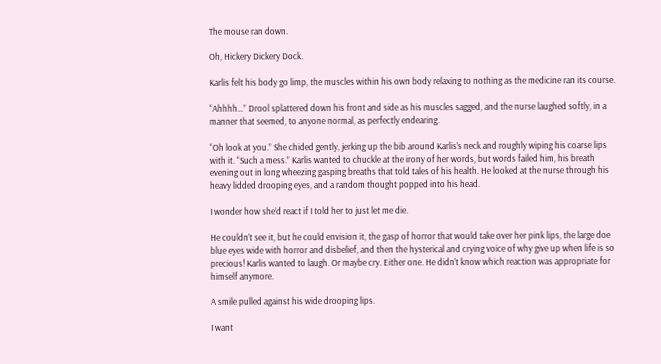The mouse ran down.

Oh, Hickery Dickery Dock.

Karlis felt his body go limp, the muscles within his own body relaxing to nothing as the medicine ran its course.

“Ahhhh…” Drool splattered down his front and side as his muscles sagged, and the nurse laughed softly, in a manner that seemed, to anyone normal, as perfectly endearing.

“Oh look at you.” She chided gently, jerking up the bib around Karlis’s neck and roughly wiping his coarse lips with it. “Such a mess.” Karlis wanted to chuckle at the irony of her words, but words failed him, his breath evening out in long wheezing gasping breaths that told tales of his health. He looked at the nurse through his heavy lidded drooping eyes, and a random thought popped into his head.

I wonder how she’d react if I told her to just let me die.

He couldn’t see it, but he could envision it, the gasp of horror that would take over her pink lips, the large doe blue eyes wide with horror and disbelief, and then the hysterical and crying voice of why give up when life is so precious! Karlis wanted to laugh. Or maybe cry. Either one. He didn’t know which reaction was appropriate for himself anymore.

A smile pulled against his wide drooping lips.

I want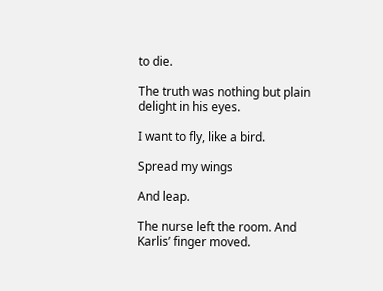to die.

The truth was nothing but plain delight in his eyes.

I want to fly, like a bird.

Spread my wings

And leap.

The nurse left the room. And Karlis’ finger moved.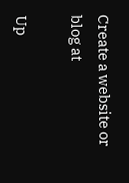Create a website or blog at

Up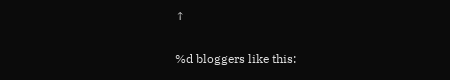↑

%d bloggers like this: